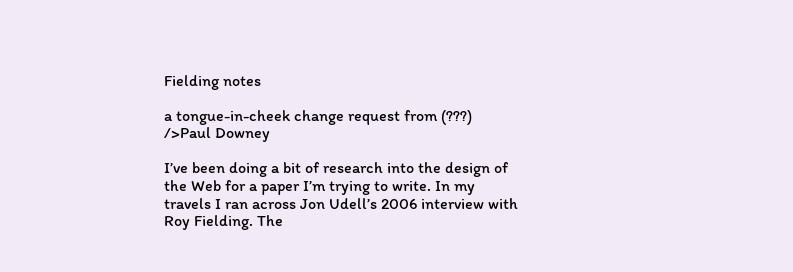Fielding notes

a tongue-in-cheek change request from (???) />Paul Downey

I’ve been doing a bit of research into the design of the Web for a paper I’m trying to write. In my travels I ran across Jon Udell’s 2006 interview with Roy Fielding. The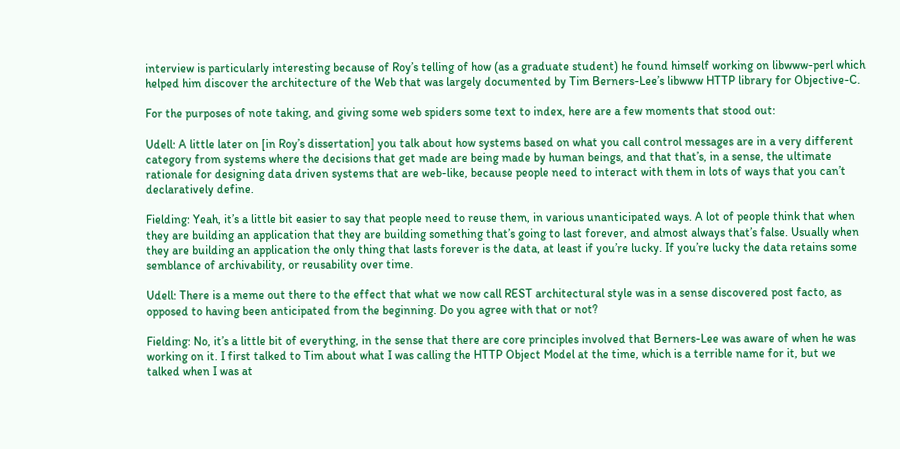interview is particularly interesting because of Roy’s telling of how (as a graduate student) he found himself working on libwww-perl which helped him discover the architecture of the Web that was largely documented by Tim Berners-Lee’s libwww HTTP library for Objective-C.

For the purposes of note taking, and giving some web spiders some text to index, here are a few moments that stood out:

Udell: A little later on [in Roy’s dissertation] you talk about how systems based on what you call control messages are in a very different category from systems where the decisions that get made are being made by human beings, and that that’s, in a sense, the ultimate rationale for designing data driven systems that are web-like, because people need to interact with them in lots of ways that you can’t declaratively define.

Fielding: Yeah, it’s a little bit easier to say that people need to reuse them, in various unanticipated ways. A lot of people think that when they are building an application that they are building something that’s going to last forever, and almost always that’s false. Usually when they are building an application the only thing that lasts forever is the data, at least if you’re lucky. If you’re lucky the data retains some semblance of archivability, or reusability over time.

Udell: There is a meme out there to the effect that what we now call REST architectural style was in a sense discovered post facto, as opposed to having been anticipated from the beginning. Do you agree with that or not?

Fielding: No, it’s a little bit of everything, in the sense that there are core principles involved that Berners-Lee was aware of when he was working on it. I first talked to Tim about what I was calling the HTTP Object Model at the time, which is a terrible name for it, but we talked when I was at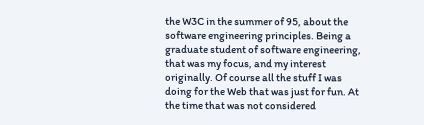the W3C in the summer of 95, about the software engineering principles. Being a graduate student of software engineering, that was my focus, and my interest originally. Of course all the stuff I was doing for the Web that was just for fun. At the time that was not considered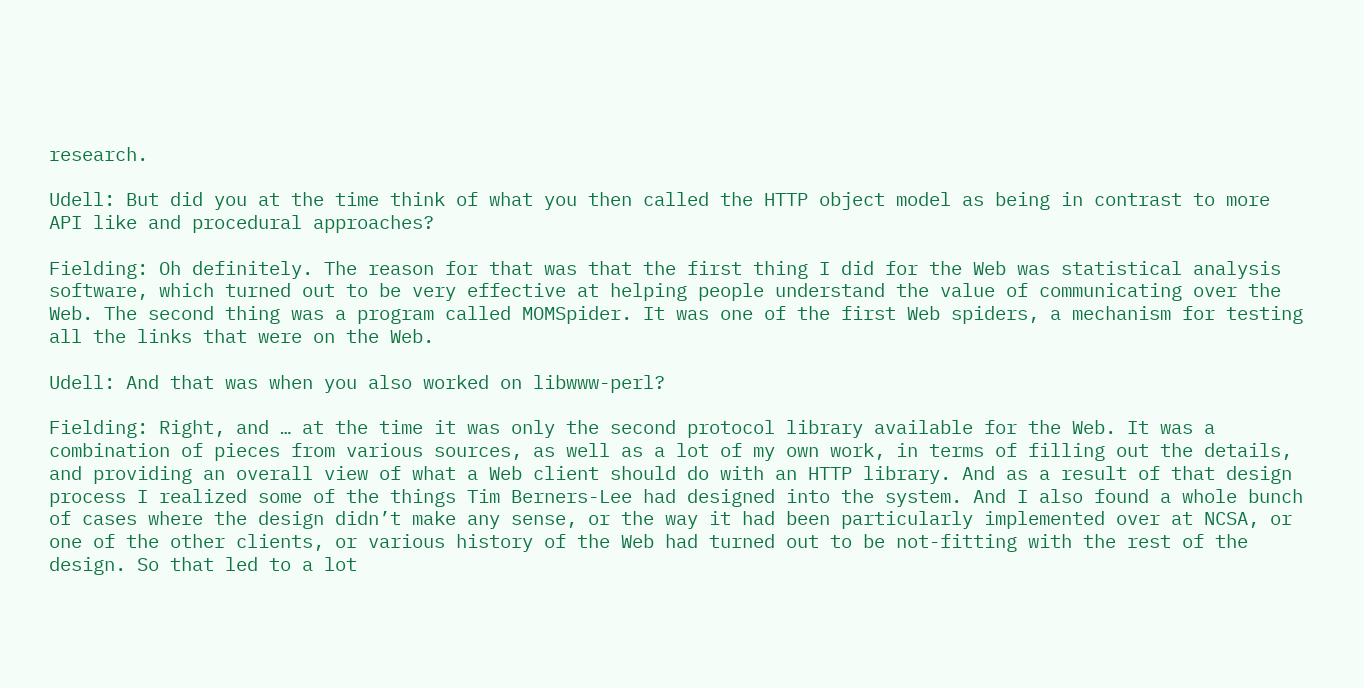research.

Udell: But did you at the time think of what you then called the HTTP object model as being in contrast to more API like and procedural approaches?

Fielding: Oh definitely. The reason for that was that the first thing I did for the Web was statistical analysis software, which turned out to be very effective at helping people understand the value of communicating over the Web. The second thing was a program called MOMSpider. It was one of the first Web spiders, a mechanism for testing all the links that were on the Web.

Udell: And that was when you also worked on libwww-perl?

Fielding: Right, and … at the time it was only the second protocol library available for the Web. It was a combination of pieces from various sources, as well as a lot of my own work, in terms of filling out the details, and providing an overall view of what a Web client should do with an HTTP library. And as a result of that design process I realized some of the things Tim Berners-Lee had designed into the system. And I also found a whole bunch of cases where the design didn’t make any sense, or the way it had been particularly implemented over at NCSA, or one of the other clients, or various history of the Web had turned out to be not-fitting with the rest of the design. So that led to a lot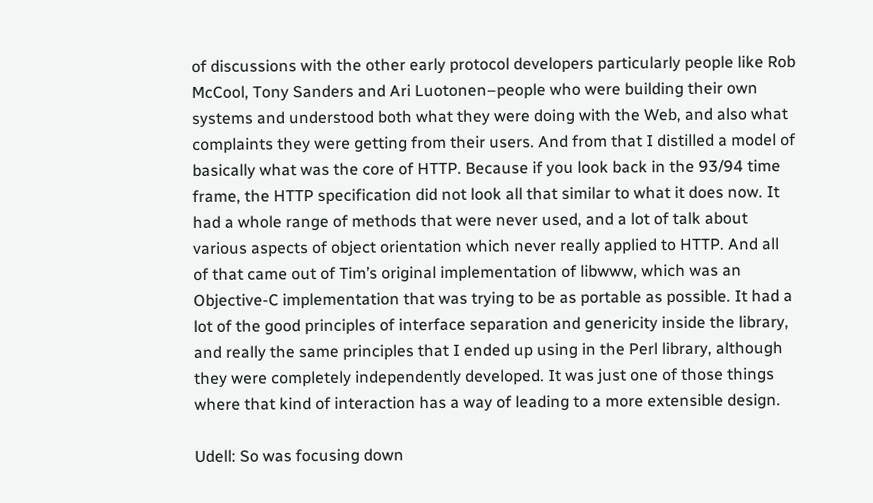of discussions with the other early protocol developers particularly people like Rob McCool, Tony Sanders and Ari Luotonen–people who were building their own systems and understood both what they were doing with the Web, and also what complaints they were getting from their users. And from that I distilled a model of basically what was the core of HTTP. Because if you look back in the 93/94 time frame, the HTTP specification did not look all that similar to what it does now. It had a whole range of methods that were never used, and a lot of talk about various aspects of object orientation which never really applied to HTTP. And all of that came out of Tim’s original implementation of libwww, which was an Objective-C implementation that was trying to be as portable as possible. It had a lot of the good principles of interface separation and genericity inside the library, and really the same principles that I ended up using in the Perl library, although they were completely independently developed. It was just one of those things where that kind of interaction has a way of leading to a more extensible design.

Udell: So was focusing down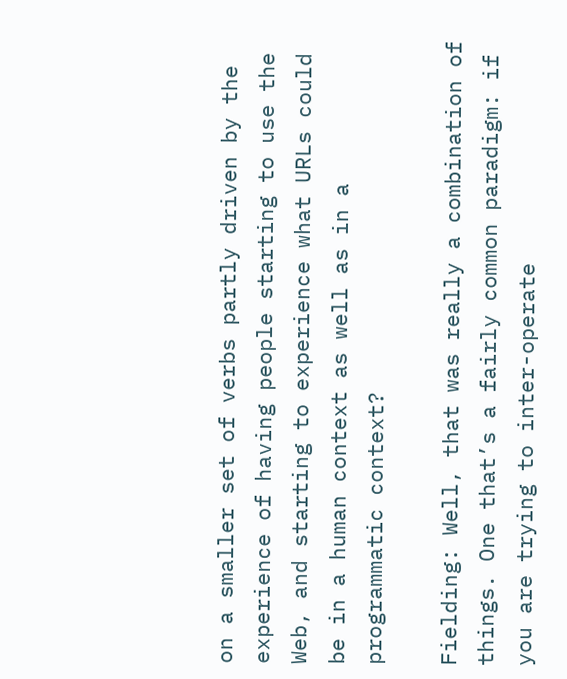on a smaller set of verbs partly driven by the experience of having people starting to use the Web, and starting to experience what URLs could be in a human context as well as in a programmatic context?

Fielding: Well, that was really a combination of things. One that’s a fairly common paradigm: if you are trying to inter-operate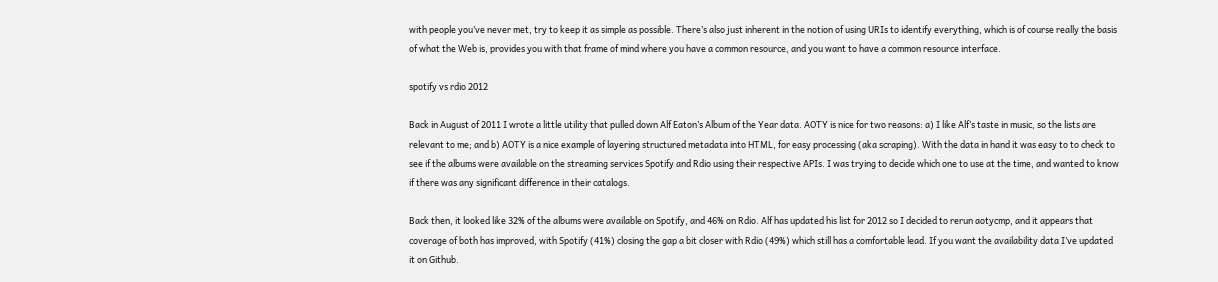with people you’ve never met, try to keep it as simple as possible. There’s also just inherent in the notion of using URIs to identify everything, which is of course really the basis of what the Web is, provides you with that frame of mind where you have a common resource, and you want to have a common resource interface.

spotify vs rdio 2012

Back in August of 2011 I wrote a little utility that pulled down Alf Eaton’s Album of the Year data. AOTY is nice for two reasons: a) I like Alf’s taste in music, so the lists are relevant to me; and b) AOTY is a nice example of layering structured metadata into HTML, for easy processing (aka scraping). With the data in hand it was easy to to check to see if the albums were available on the streaming services Spotify and Rdio using their respective APIs. I was trying to decide which one to use at the time, and wanted to know if there was any significant difference in their catalogs.

Back then, it looked like 32% of the albums were available on Spotify, and 46% on Rdio. Alf has updated his list for 2012 so I decided to rerun aotycmp, and it appears that coverage of both has improved, with Spotify (41%) closing the gap a bit closer with Rdio (49%) which still has a comfortable lead. If you want the availability data I’ve updated it on Github.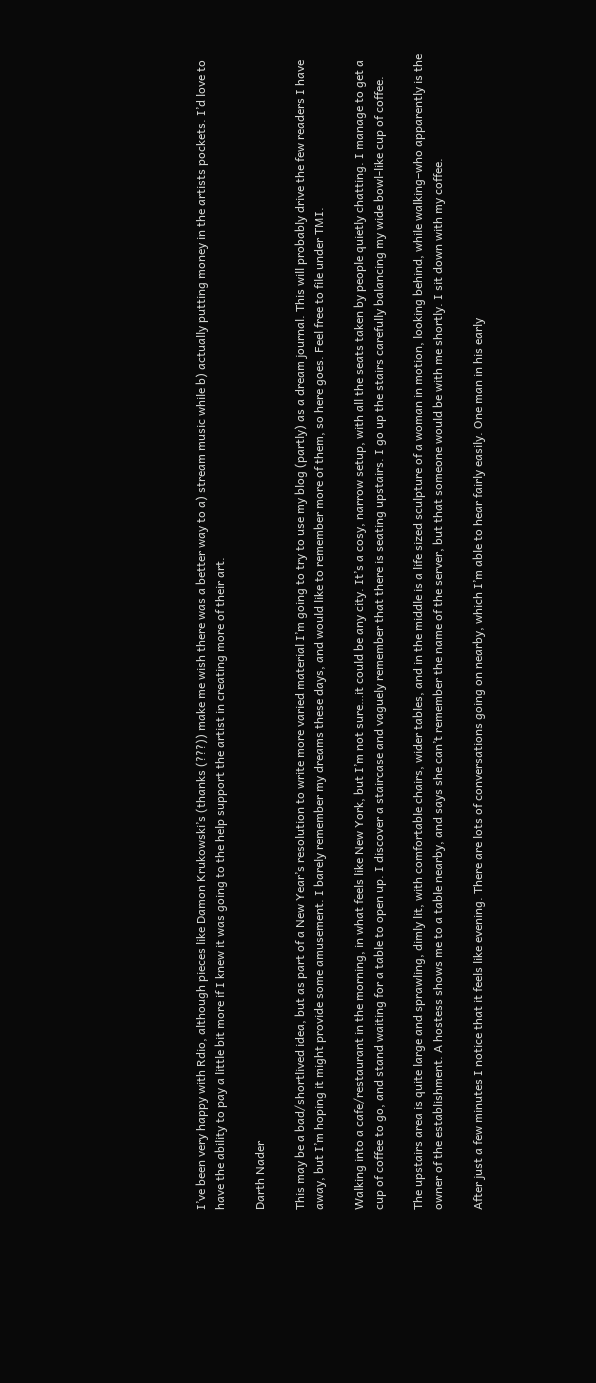I’ve been very happy with Rdio, although pieces like Damon Krukowski’s (thanks (???)) make me wish there was a better way to a) stream music while b) actually putting money in the artists pockets. I’d love to have the ability to pay a little bit more if I knew it was going to the help support the artist in creating more of their art.

Darth Nader

This may be a bad/shortlived idea, but as part of a New Year’s resolution to write more varied material I’m going to try to use my blog (partly) as a dream journal. This will probably drive the few readers I have away, but I’m hoping it might provide some amusement. I barely remember my dreams these days, and would like to remember more of them, so here goes. Feel free to file under TMI.

Walking into a cafe/restaurant in the morning, in what feels like New York, but I’m not sure…it could be any city. It’s a cosy, narrow setup, with all the seats taken by people quietly chatting. I manage to get a cup of coffee to go, and stand waiting for a table to open up. I discover a staircase and vaguely remember that there is seating upstairs. I go up the stairs carefully balancing my wide bowl-like cup of coffee.

The upstairs area is quite large and sprawling, dimly lit, with comfortable chairs, wider tables, and in the middle is a life sized sculpture of a woman in motion, looking behind, while walking–who apparently is the owner of the establishment. A hostess shows me to a table nearby, and says she can’t remember the name of the server, but that someone would be with me shortly. I sit down with my coffee.

After just a few minutes I notice that it feels like evening. There are lots of conversations going on nearby, which I’m able to hear fairly easily. One man in his early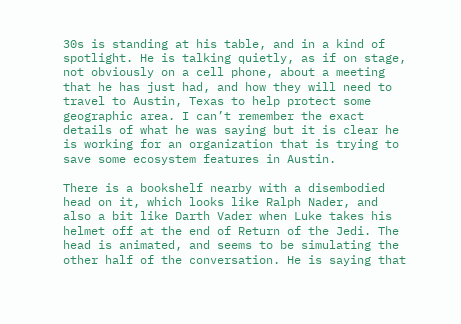30s is standing at his table, and in a kind of spotlight. He is talking quietly, as if on stage, not obviously on a cell phone, about a meeting that he has just had, and how they will need to travel to Austin, Texas to help protect some geographic area. I can’t remember the exact details of what he was saying but it is clear he is working for an organization that is trying to save some ecosystem features in Austin.

There is a bookshelf nearby with a disembodied head on it, which looks like Ralph Nader, and also a bit like Darth Vader when Luke takes his helmet off at the end of Return of the Jedi. The head is animated, and seems to be simulating the other half of the conversation. He is saying that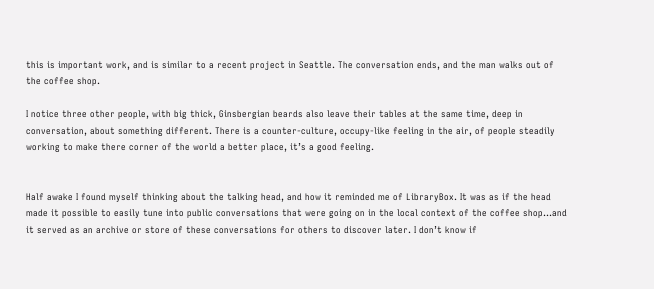this is important work, and is similar to a recent project in Seattle. The conversation ends, and the man walks out of the coffee shop.

I notice three other people, with big thick, Ginsbergian beards also leave their tables at the same time, deep in conversation, about something different. There is a counter-culture, occupy-like feeling in the air, of people steadily working to make there corner of the world a better place, it’s a good feeling.


Half awake I found myself thinking about the talking head, and how it reminded me of LibraryBox. It was as if the head made it possible to easily tune into public conversations that were going on in the local context of the coffee shop…and it served as an archive or store of these conversations for others to discover later. I don’t know if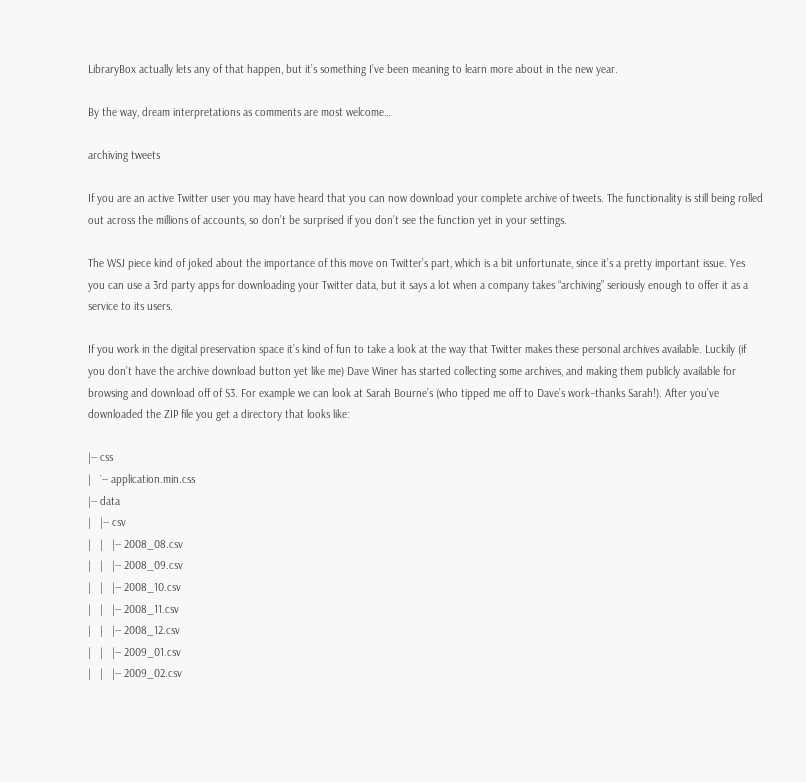LibraryBox actually lets any of that happen, but it’s something I’ve been meaning to learn more about in the new year.

By the way, dream interpretations as comments are most welcome…

archiving tweets

If you are an active Twitter user you may have heard that you can now download your complete archive of tweets. The functionality is still being rolled out across the millions of accounts, so don’t be surprised if you don’t see the function yet in your settings.

The WSJ piece kind of joked about the importance of this move on Twitter’s part, which is a bit unfortunate, since it’s a pretty important issue. Yes you can use a 3rd party apps for downloading your Twitter data, but it says a lot when a company takes “archiving” seriously enough to offer it as a service to its users.

If you work in the digital preservation space it’s kind of fun to take a look at the way that Twitter makes these personal archives available. Luckily (if you don’t have the archive download button yet like me) Dave Winer has started collecting some archives, and making them publicly available for browsing and download off of S3. For example we can look at Sarah Bourne’s (who tipped me off to Dave’s work–thanks Sarah!). After you’ve downloaded the ZIP file you get a directory that looks like:

|-- css
|   `-- application.min.css
|-- data
|   |-- csv
|   |   |-- 2008_08.csv
|   |   |-- 2008_09.csv
|   |   |-- 2008_10.csv
|   |   |-- 2008_11.csv
|   |   |-- 2008_12.csv
|   |   |-- 2009_01.csv
|   |   |-- 2009_02.csv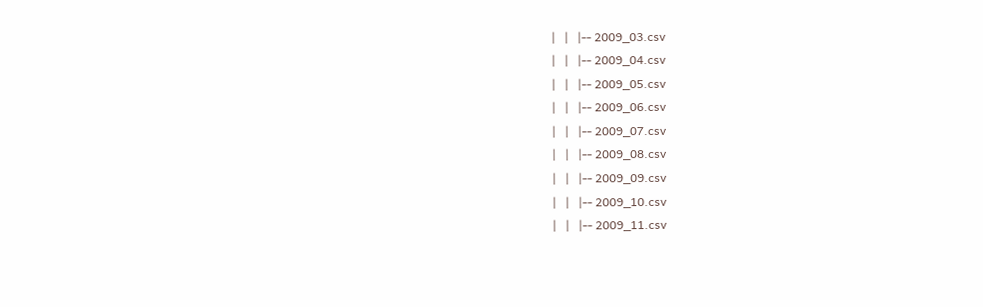|   |   |-- 2009_03.csv
|   |   |-- 2009_04.csv
|   |   |-- 2009_05.csv
|   |   |-- 2009_06.csv
|   |   |-- 2009_07.csv
|   |   |-- 2009_08.csv
|   |   |-- 2009_09.csv
|   |   |-- 2009_10.csv
|   |   |-- 2009_11.csv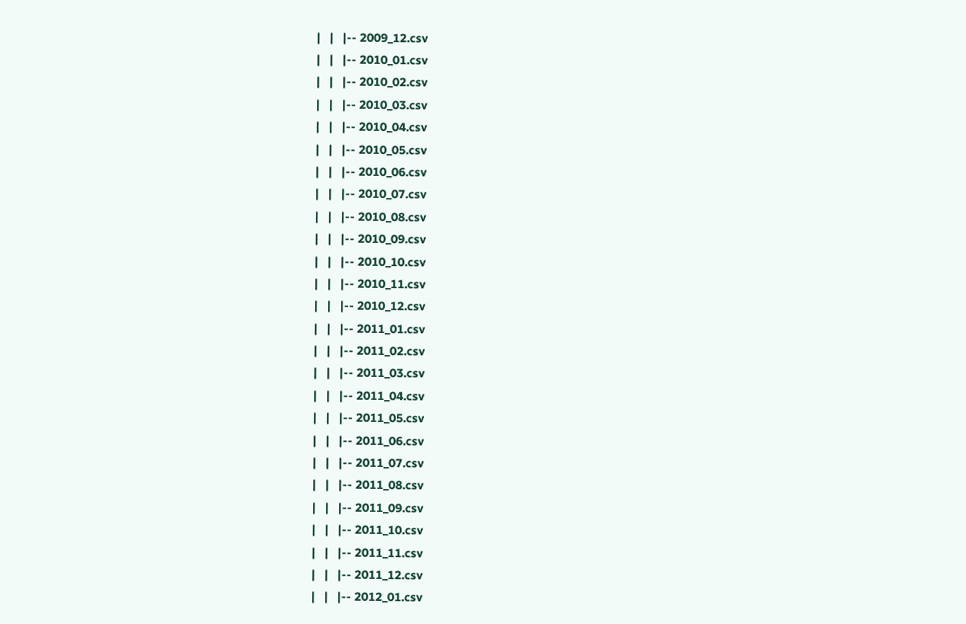|   |   |-- 2009_12.csv
|   |   |-- 2010_01.csv
|   |   |-- 2010_02.csv
|   |   |-- 2010_03.csv
|   |   |-- 2010_04.csv
|   |   |-- 2010_05.csv
|   |   |-- 2010_06.csv
|   |   |-- 2010_07.csv
|   |   |-- 2010_08.csv
|   |   |-- 2010_09.csv
|   |   |-- 2010_10.csv
|   |   |-- 2010_11.csv
|   |   |-- 2010_12.csv
|   |   |-- 2011_01.csv
|   |   |-- 2011_02.csv
|   |   |-- 2011_03.csv
|   |   |-- 2011_04.csv
|   |   |-- 2011_05.csv
|   |   |-- 2011_06.csv
|   |   |-- 2011_07.csv
|   |   |-- 2011_08.csv
|   |   |-- 2011_09.csv
|   |   |-- 2011_10.csv
|   |   |-- 2011_11.csv
|   |   |-- 2011_12.csv
|   |   |-- 2012_01.csv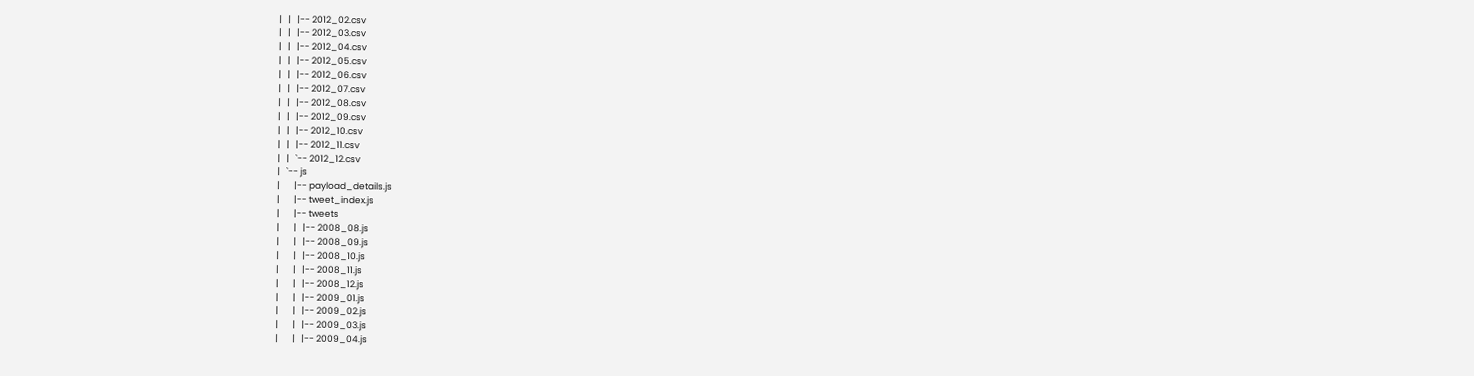|   |   |-- 2012_02.csv
|   |   |-- 2012_03.csv
|   |   |-- 2012_04.csv
|   |   |-- 2012_05.csv
|   |   |-- 2012_06.csv
|   |   |-- 2012_07.csv
|   |   |-- 2012_08.csv
|   |   |-- 2012_09.csv
|   |   |-- 2012_10.csv
|   |   |-- 2012_11.csv
|   |   `-- 2012_12.csv
|   `-- js
|       |-- payload_details.js
|       |-- tweet_index.js
|       |-- tweets
|       |   |-- 2008_08.js
|       |   |-- 2008_09.js
|       |   |-- 2008_10.js
|       |   |-- 2008_11.js
|       |   |-- 2008_12.js
|       |   |-- 2009_01.js
|       |   |-- 2009_02.js
|       |   |-- 2009_03.js
|       |   |-- 2009_04.js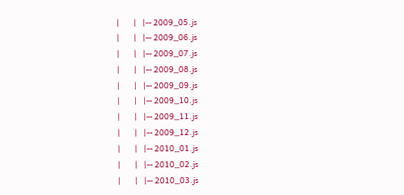|       |   |-- 2009_05.js
|       |   |-- 2009_06.js
|       |   |-- 2009_07.js
|       |   |-- 2009_08.js
|       |   |-- 2009_09.js
|       |   |-- 2009_10.js
|       |   |-- 2009_11.js
|       |   |-- 2009_12.js
|       |   |-- 2010_01.js
|       |   |-- 2010_02.js
|       |   |-- 2010_03.js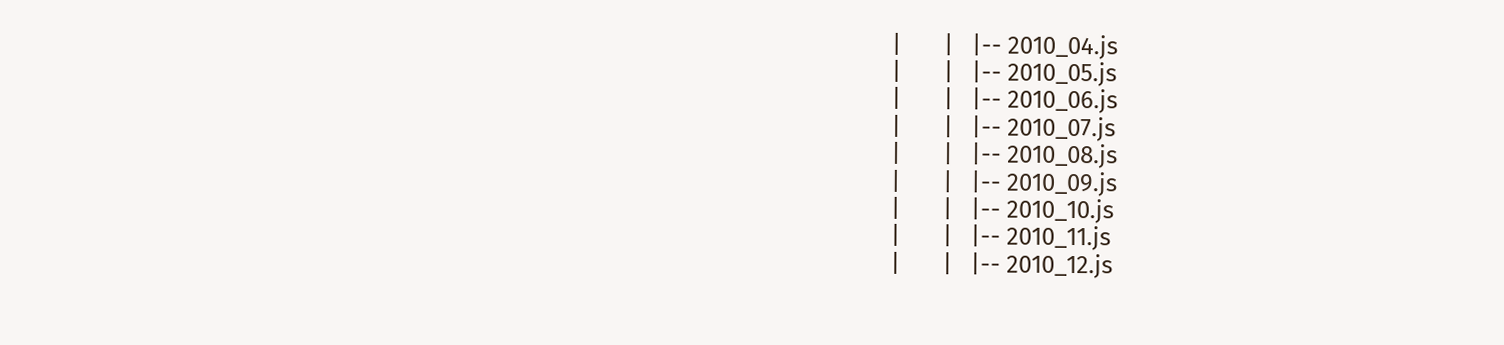|       |   |-- 2010_04.js
|       |   |-- 2010_05.js
|       |   |-- 2010_06.js
|       |   |-- 2010_07.js
|       |   |-- 2010_08.js
|       |   |-- 2010_09.js
|       |   |-- 2010_10.js
|       |   |-- 2010_11.js
|       |   |-- 2010_12.js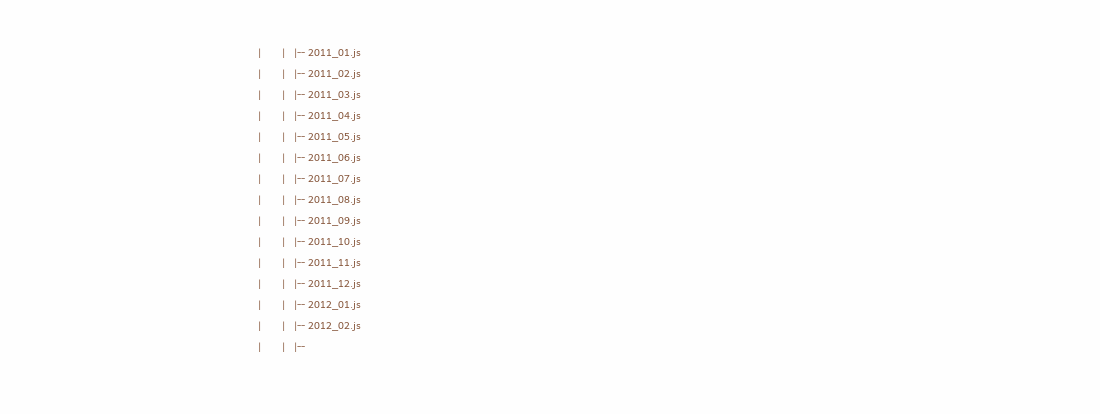|       |   |-- 2011_01.js
|       |   |-- 2011_02.js
|       |   |-- 2011_03.js
|       |   |-- 2011_04.js
|       |   |-- 2011_05.js
|       |   |-- 2011_06.js
|       |   |-- 2011_07.js
|       |   |-- 2011_08.js
|       |   |-- 2011_09.js
|       |   |-- 2011_10.js
|       |   |-- 2011_11.js
|       |   |-- 2011_12.js
|       |   |-- 2012_01.js
|       |   |-- 2012_02.js
|       |   |--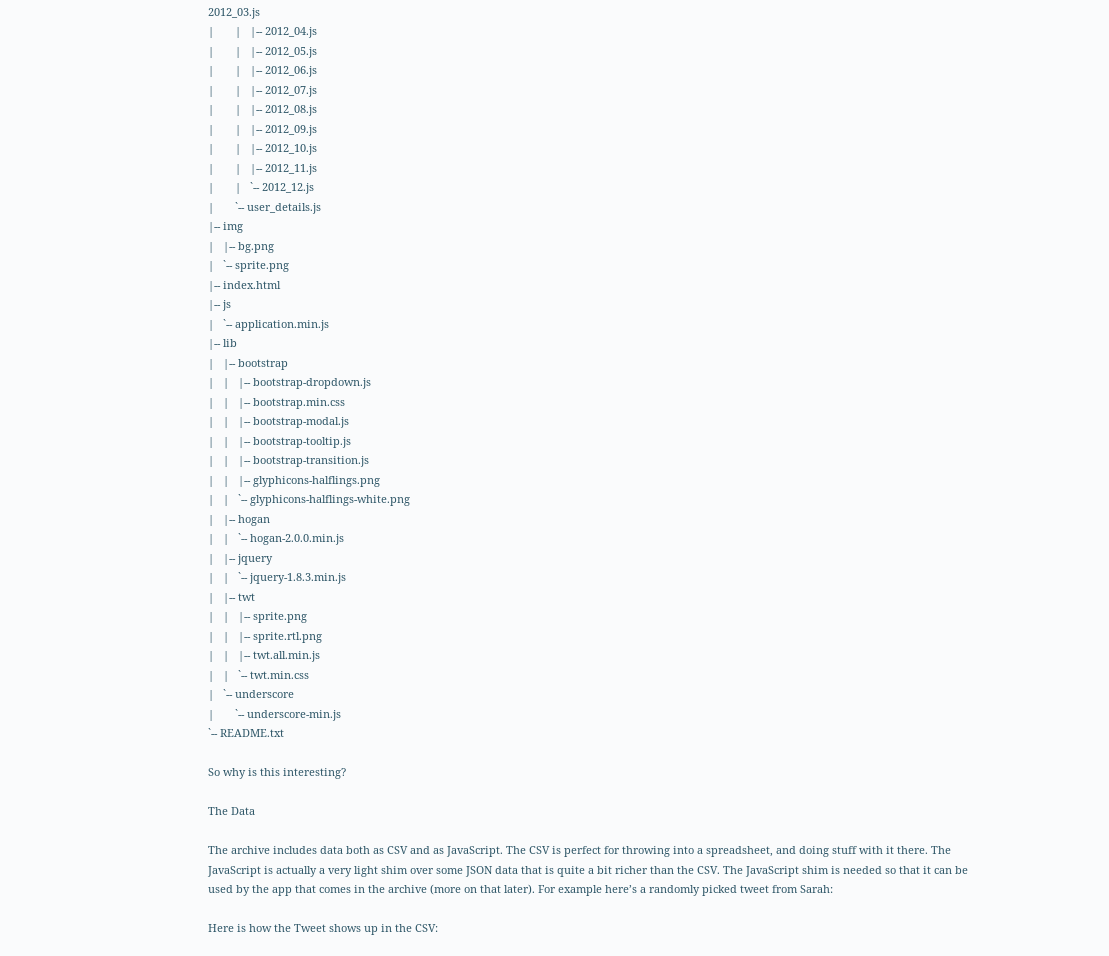2012_03.js
|       |   |-- 2012_04.js
|       |   |-- 2012_05.js
|       |   |-- 2012_06.js
|       |   |-- 2012_07.js
|       |   |-- 2012_08.js
|       |   |-- 2012_09.js
|       |   |-- 2012_10.js
|       |   |-- 2012_11.js
|       |   `-- 2012_12.js
|       `-- user_details.js
|-- img
|   |-- bg.png
|   `-- sprite.png
|-- index.html
|-- js
|   `-- application.min.js
|-- lib
|   |-- bootstrap
|   |   |-- bootstrap-dropdown.js
|   |   |-- bootstrap.min.css
|   |   |-- bootstrap-modal.js
|   |   |-- bootstrap-tooltip.js
|   |   |-- bootstrap-transition.js
|   |   |-- glyphicons-halflings.png
|   |   `-- glyphicons-halflings-white.png
|   |-- hogan
|   |   `-- hogan-2.0.0.min.js
|   |-- jquery
|   |   `-- jquery-1.8.3.min.js
|   |-- twt
|   |   |-- sprite.png
|   |   |-- sprite.rtl.png
|   |   |-- twt.all.min.js
|   |   `-- twt.min.css
|   `-- underscore
|       `-- underscore-min.js
`-- README.txt

So why is this interesting?

The Data

The archive includes data both as CSV and as JavaScript. The CSV is perfect for throwing into a spreadsheet, and doing stuff with it there. The JavaScript is actually a very light shim over some JSON data that is quite a bit richer than the CSV. The JavaScript shim is needed so that it can be used by the app that comes in the archive (more on that later). For example here’s a randomly picked tweet from Sarah:

Here is how the Tweet shows up in the CSV: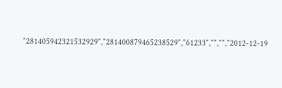"281405942321532929","281400879465238529","61233","","","2012-12-19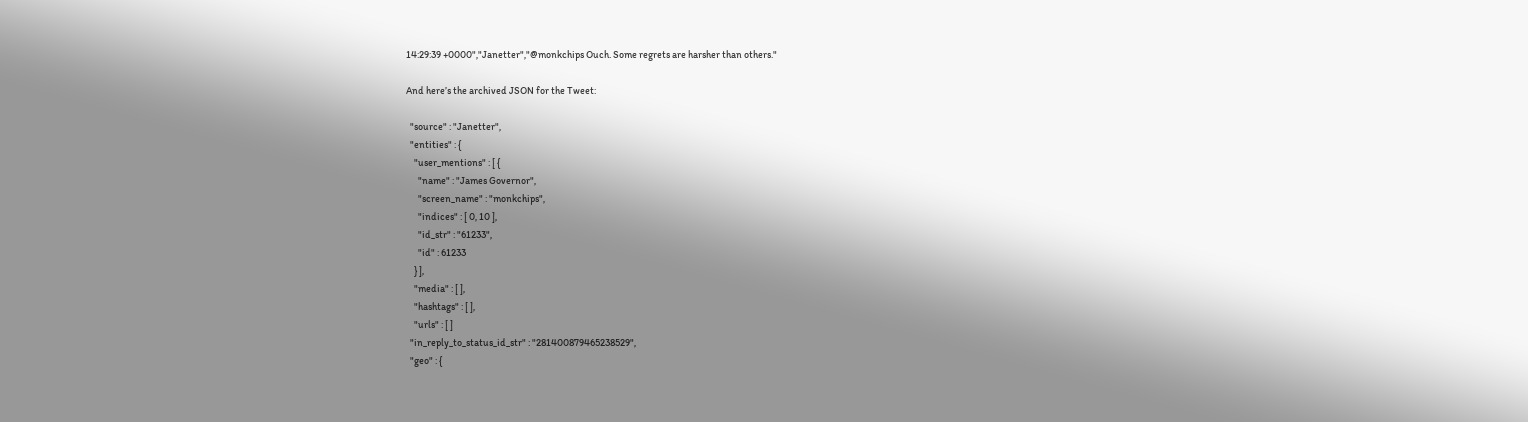14:29:39 +0000","Janetter","@monkchips Ouch. Some regrets are harsher than others."

And here’s the archived JSON for the Tweet:

  "source" : "Janetter",
  "entities" : {
    "user_mentions" : [ {
      "name" : "James Governor",
      "screen_name" : "monkchips",
      "indices" : [ 0, 10 ],
      "id_str" : "61233",
      "id" : 61233
    } ],
    "media" : [ ],
    "hashtags" : [ ],
    "urls" : [ ]
  "in_reply_to_status_id_str" : "281400879465238529",
  "geo" : {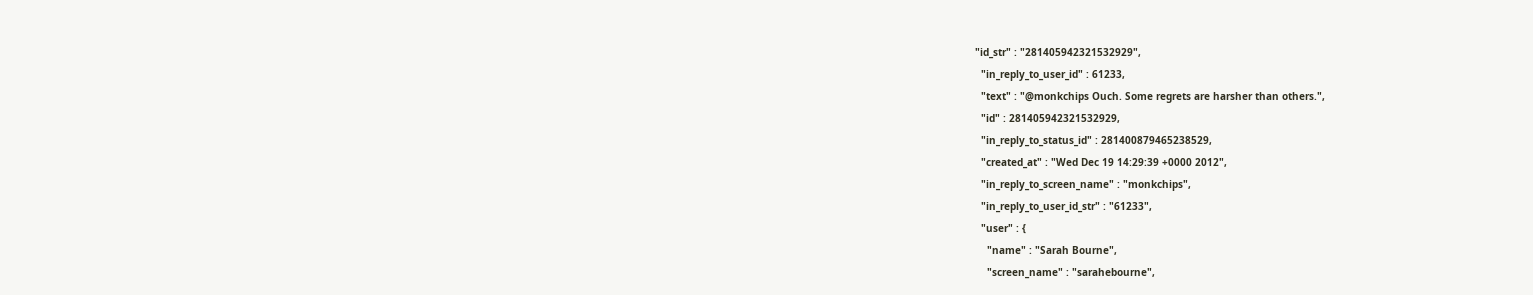"id_str" : "281405942321532929",
  "in_reply_to_user_id" : 61233,
  "text" : "@monkchips Ouch. Some regrets are harsher than others.",
  "id" : 281405942321532929,
  "in_reply_to_status_id" : 281400879465238529,
  "created_at" : "Wed Dec 19 14:29:39 +0000 2012",
  "in_reply_to_screen_name" : "monkchips",
  "in_reply_to_user_id_str" : "61233",
  "user" : {
    "name" : "Sarah Bourne",
    "screen_name" : "sarahebourne",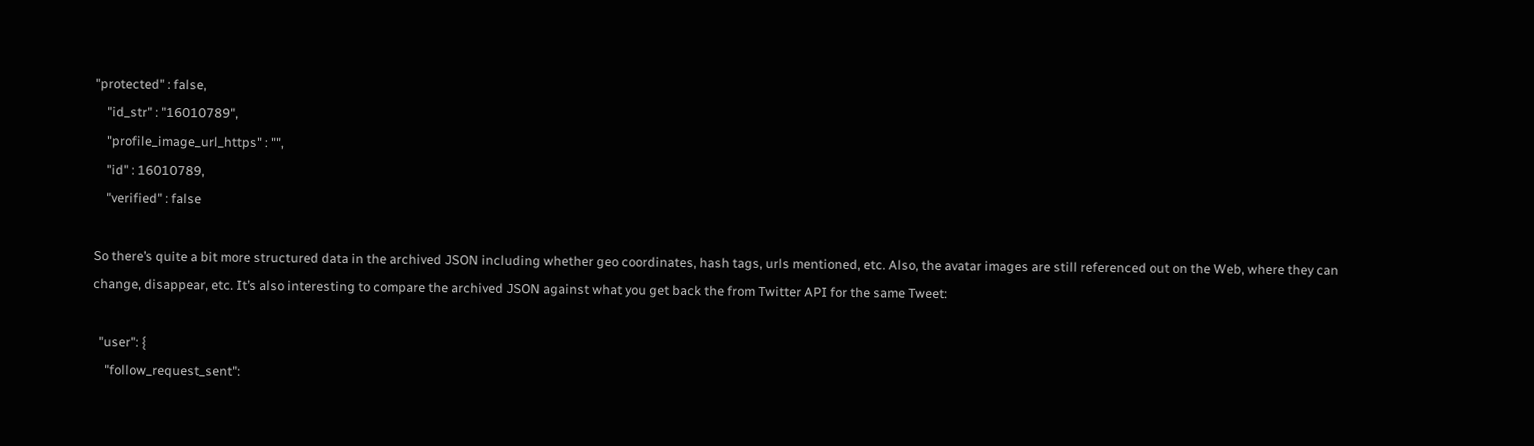"protected" : false,
    "id_str" : "16010789",
    "profile_image_url_https" : "",
    "id" : 16010789,
    "verified" : false

So there’s quite a bit more structured data in the archived JSON including whether geo coordinates, hash tags, urls mentioned, etc. Also, the avatar images are still referenced out on the Web, where they can change, disappear, etc. It’s also interesting to compare the archived JSON against what you get back the from Twitter API for the same Tweet:

  "user": {
    "follow_request_sent":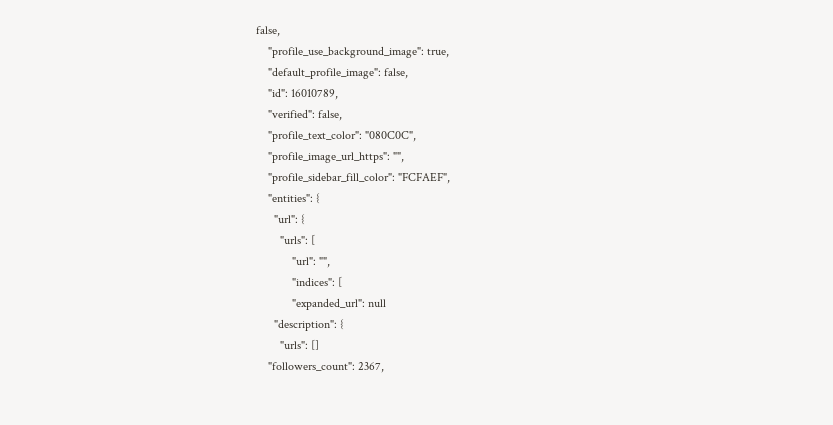false,
    "profile_use_background_image": true,
    "default_profile_image": false,
    "id": 16010789,
    "verified": false,
    "profile_text_color": "080C0C",
    "profile_image_url_https": "",
    "profile_sidebar_fill_color": "FCFAEF",
    "entities": {
      "url": {
        "urls": [
            "url": "",
            "indices": [
            "expanded_url": null
      "description": {
        "urls": []
    "followers_count": 2367,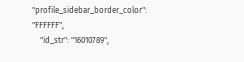"profile_sidebar_border_color": "FFFFFF",
    "id_str": "16010789",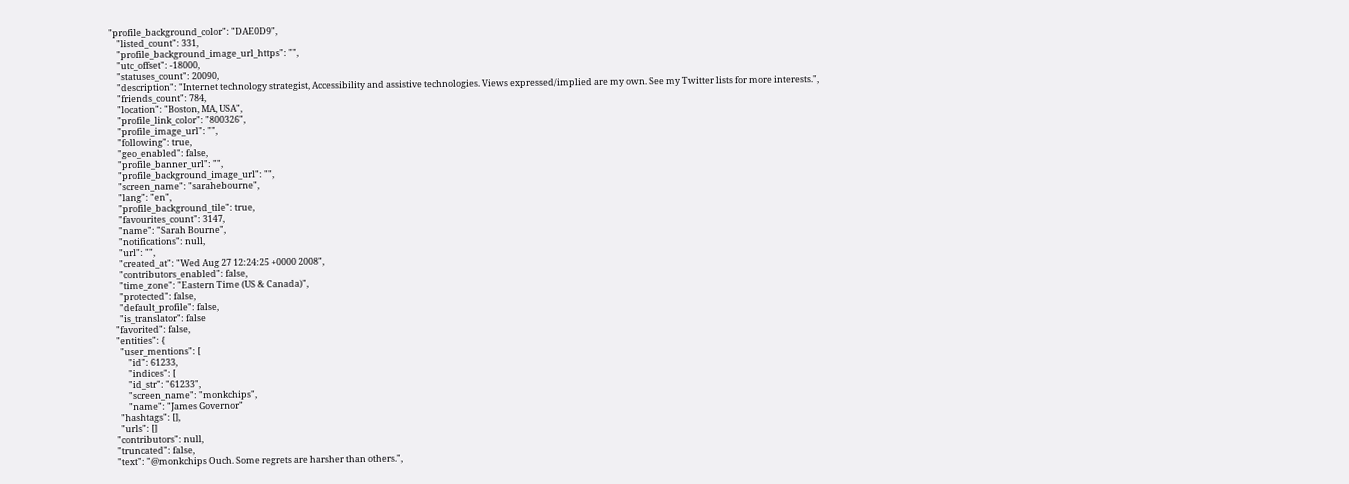"profile_background_color": "DAE0D9",
    "listed_count": 331,
    "profile_background_image_url_https": "",
    "utc_offset": -18000,
    "statuses_count": 20090,
    "description": "Internet technology strategist, Accessibility and assistive technologies. Views expressed/implied are my own. See my Twitter lists for more interests.",
    "friends_count": 784,
    "location": "Boston, MA, USA",
    "profile_link_color": "800326",
    "profile_image_url": "",
    "following": true,
    "geo_enabled": false,
    "profile_banner_url": "",
    "profile_background_image_url": "",
    "screen_name": "sarahebourne",
    "lang": "en",
    "profile_background_tile": true,
    "favourites_count": 3147,
    "name": "Sarah Bourne",
    "notifications": null,
    "url": "",
    "created_at": "Wed Aug 27 12:24:25 +0000 2008",
    "contributors_enabled": false,
    "time_zone": "Eastern Time (US & Canada)",
    "protected": false,
    "default_profile": false,
    "is_translator": false
  "favorited": false,
  "entities": {
    "user_mentions": [
        "id": 61233,
        "indices": [
        "id_str": "61233",
        "screen_name": "monkchips",
        "name": "James Governor"
    "hashtags": [],
    "urls": []
  "contributors": null,
  "truncated": false,
  "text": "@monkchips Ouch. Some regrets are harsher than others.",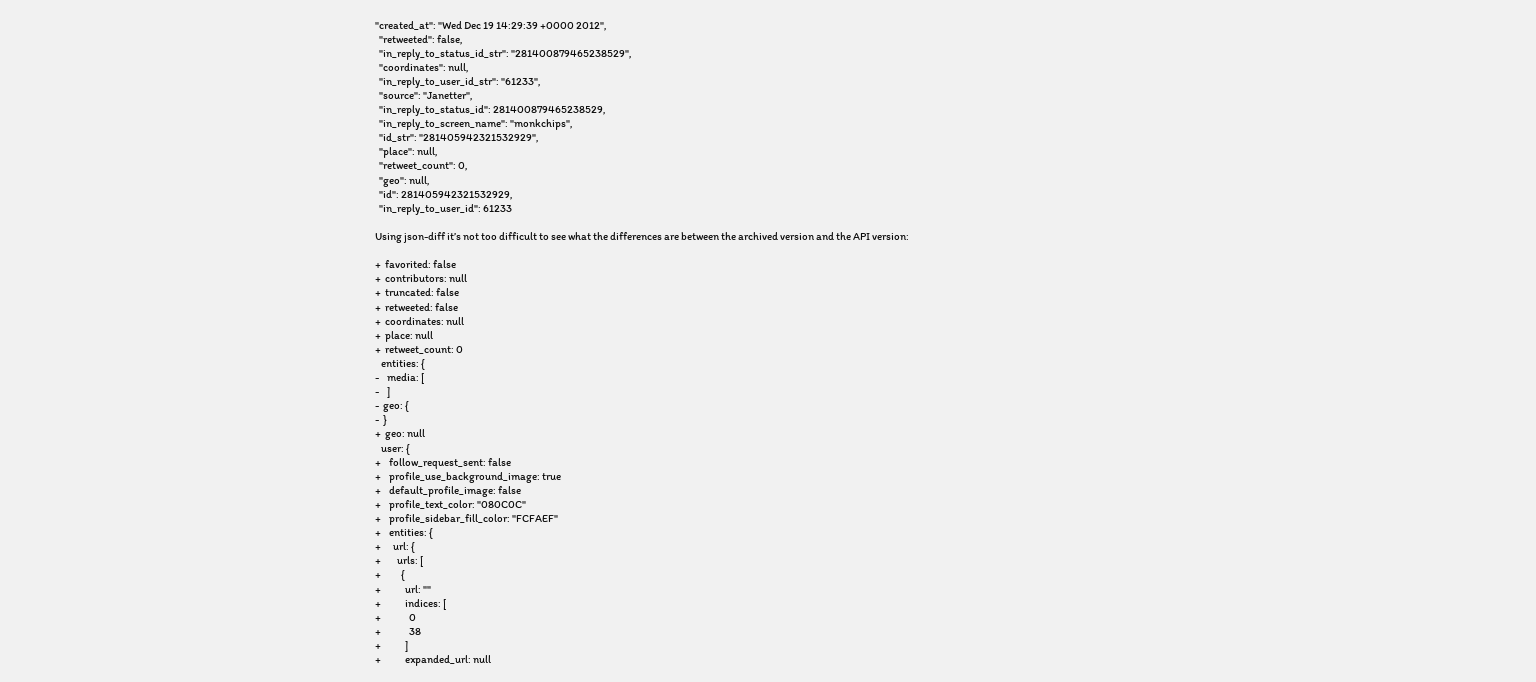"created_at": "Wed Dec 19 14:29:39 +0000 2012",
  "retweeted": false,
  "in_reply_to_status_id_str": "281400879465238529",
  "coordinates": null,
  "in_reply_to_user_id_str": "61233",
  "source": "Janetter",
  "in_reply_to_status_id": 281400879465238529,
  "in_reply_to_screen_name": "monkchips",
  "id_str": "281405942321532929",
  "place": null,
  "retweet_count": 0,
  "geo": null,
  "id": 281405942321532929,
  "in_reply_to_user_id": 61233

Using json-diff it’s not too difficult to see what the differences are between the archived version and the API version:

+  favorited: false
+  contributors: null
+  truncated: false
+  retweeted: false
+  coordinates: null
+  place: null
+  retweet_count: 0
   entities: {
-    media: [
-    ]
-  geo: {
-  }
+  geo: null
   user: {
+    follow_request_sent: false
+    profile_use_background_image: true
+    default_profile_image: false
+    profile_text_color: "080C0C"
+    profile_sidebar_fill_color: "FCFAEF"
+    entities: {
+      url: {
+        urls: [
+          {
+            url: ""
+            indices: [
+              0
+              38
+            ]
+            expanded_url: null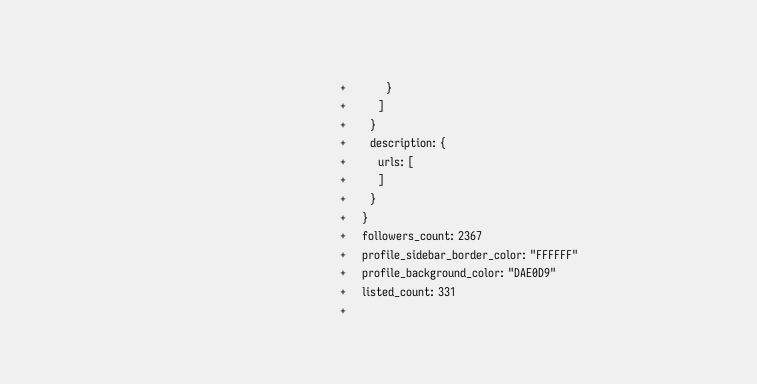+          }
+        ]
+      }
+      description: {
+        urls: [
+        ]
+      }
+    }
+    followers_count: 2367
+    profile_sidebar_border_color: "FFFFFF"
+    profile_background_color: "DAE0D9"
+    listed_count: 331
+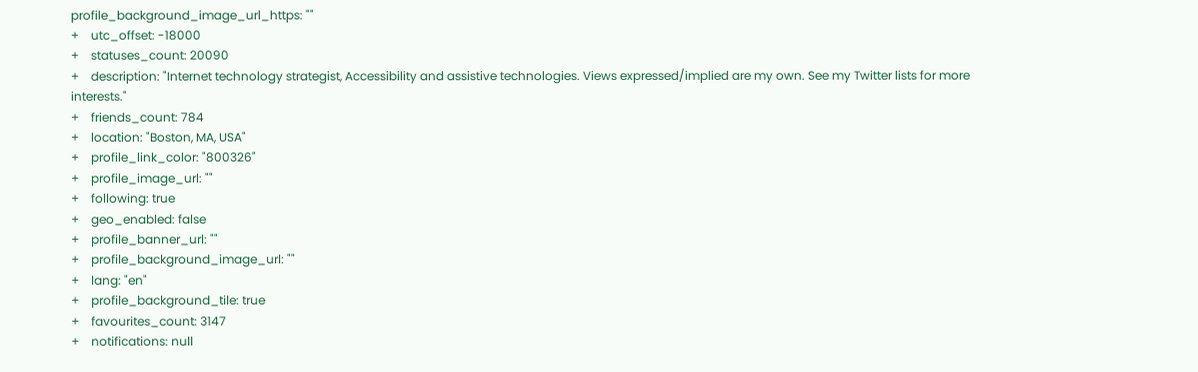profile_background_image_url_https: ""
+    utc_offset: -18000
+    statuses_count: 20090
+    description: "Internet technology strategist, Accessibility and assistive technologies. Views expressed/implied are my own. See my Twitter lists for more interests."
+    friends_count: 784
+    location: "Boston, MA, USA"
+    profile_link_color: "800326"
+    profile_image_url: ""
+    following: true
+    geo_enabled: false
+    profile_banner_url: ""
+    profile_background_image_url: ""
+    lang: "en"
+    profile_background_tile: true
+    favourites_count: 3147
+    notifications: null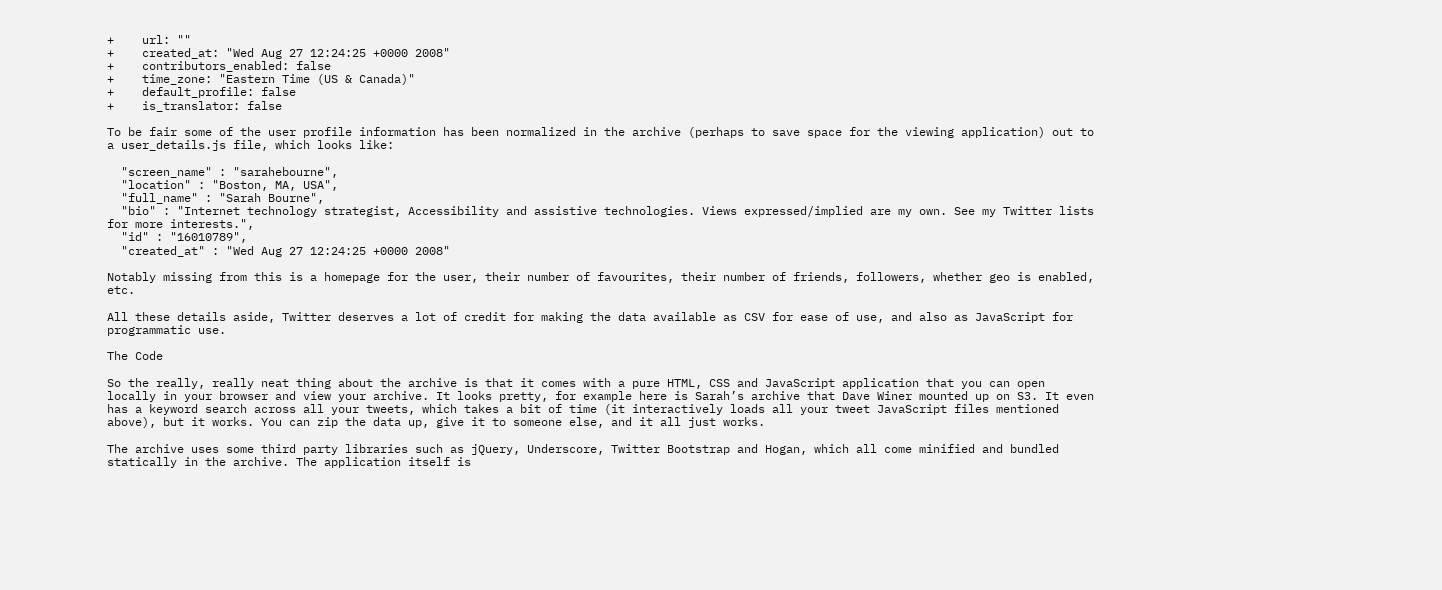+    url: ""
+    created_at: "Wed Aug 27 12:24:25 +0000 2008"
+    contributors_enabled: false
+    time_zone: "Eastern Time (US & Canada)"
+    default_profile: false
+    is_translator: false

To be fair some of the user profile information has been normalized in the archive (perhaps to save space for the viewing application) out to a user_details.js file, which looks like:

  "screen_name" : "sarahebourne",
  "location" : "Boston, MA, USA",
  "full_name" : "Sarah Bourne",
  "bio" : "Internet technology strategist, Accessibility and assistive technologies. Views expressed/implied are my own. See my Twitter lists for more interests.",
  "id" : "16010789",
  "created_at" : "Wed Aug 27 12:24:25 +0000 2008"

Notably missing from this is a homepage for the user, their number of favourites, their number of friends, followers, whether geo is enabled, etc.

All these details aside, Twitter deserves a lot of credit for making the data available as CSV for ease of use, and also as JavaScript for programmatic use.

The Code

So the really, really neat thing about the archive is that it comes with a pure HTML, CSS and JavaScript application that you can open locally in your browser and view your archive. It looks pretty, for example here is Sarah’s archive that Dave Winer mounted up on S3. It even has a keyword search across all your tweets, which takes a bit of time (it interactively loads all your tweet JavaScript files mentioned above), but it works. You can zip the data up, give it to someone else, and it all just works.

The archive uses some third party libraries such as jQuery, Underscore, Twitter Bootstrap and Hogan, which all come minified and bundled statically in the archive. The application itself is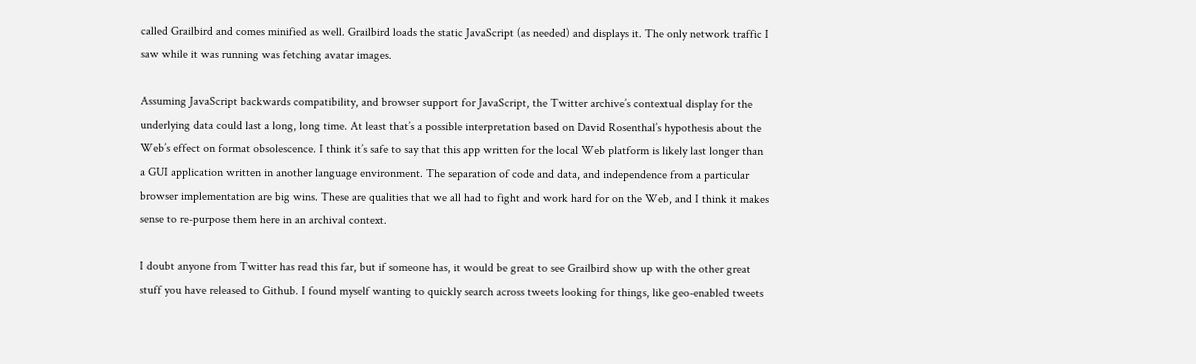called Grailbird and comes minified as well. Grailbird loads the static JavaScript (as needed) and displays it. The only network traffic I saw while it was running was fetching avatar images.

Assuming JavaScript backwards compatibility, and browser support for JavaScript, the Twitter archive’s contextual display for the underlying data could last a long, long time. At least that’s a possible interpretation based on David Rosenthal’s hypothesis about the Web’s effect on format obsolescence. I think it’s safe to say that this app written for the local Web platform is likely last longer than a GUI application written in another language environment. The separation of code and data, and independence from a particular browser implementation are big wins. These are qualities that we all had to fight and work hard for on the Web, and I think it makes sense to re-purpose them here in an archival context.

I doubt anyone from Twitter has read this far, but if someone has, it would be great to see Grailbird show up with the other great stuff you have released to Github. I found myself wanting to quickly search across tweets looking for things, like geo-enabled tweets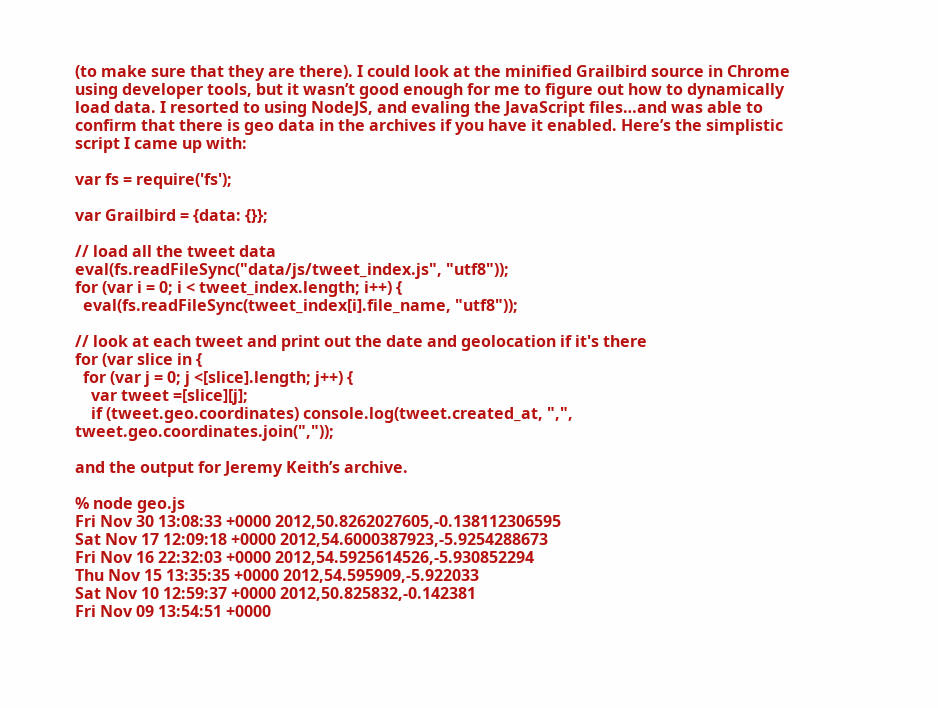(to make sure that they are there). I could look at the minified Grailbird source in Chrome using developer tools, but it wasn’t good enough for me to figure out how to dynamically load data. I resorted to using NodeJS, and evaling the JavaScript files…and was able to confirm that there is geo data in the archives if you have it enabled. Here’s the simplistic script I came up with:

var fs = require('fs');

var Grailbird = {data: {}};

// load all the tweet data
eval(fs.readFileSync("data/js/tweet_index.js", "utf8"));
for (var i = 0; i < tweet_index.length; i++) {
  eval(fs.readFileSync(tweet_index[i].file_name, "utf8"));

// look at each tweet and print out the date and geolocation if it's there
for (var slice in {
  for (var j = 0; j <[slice].length; j++) {
    var tweet =[slice][j];
    if (tweet.geo.coordinates) console.log(tweet.created_at, ",", tweet.geo.coordinates.join(","));

and the output for Jeremy Keith’s archive.

% node geo.js
Fri Nov 30 13:08:33 +0000 2012,50.8262027605,-0.138112306595
Sat Nov 17 12:09:18 +0000 2012,54.6000387923,-5.9254288673
Fri Nov 16 22:32:03 +0000 2012,54.5925614526,-5.930852294
Thu Nov 15 13:35:35 +0000 2012,54.595909,-5.922033
Sat Nov 10 12:59:37 +0000 2012,50.825832,-0.142381
Fri Nov 09 13:54:51 +0000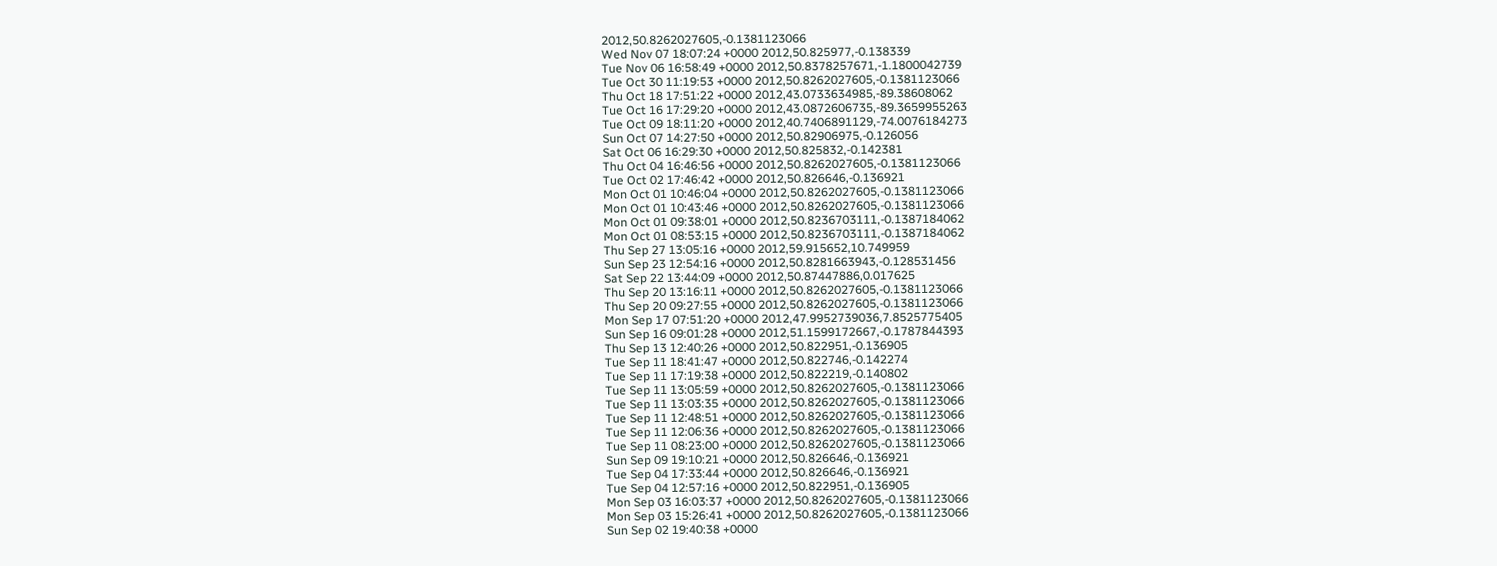2012,50.8262027605,-0.1381123066
Wed Nov 07 18:07:24 +0000 2012,50.825977,-0.138339
Tue Nov 06 16:58:49 +0000 2012,50.8378257671,-1.1800042739
Tue Oct 30 11:19:53 +0000 2012,50.8262027605,-0.1381123066
Thu Oct 18 17:51:22 +0000 2012,43.0733634985,-89.38608062
Tue Oct 16 17:29:20 +0000 2012,43.0872606735,-89.3659955263
Tue Oct 09 18:11:20 +0000 2012,40.7406891129,-74.0076184273
Sun Oct 07 14:27:50 +0000 2012,50.82906975,-0.126056
Sat Oct 06 16:29:30 +0000 2012,50.825832,-0.142381
Thu Oct 04 16:46:56 +0000 2012,50.8262027605,-0.1381123066
Tue Oct 02 17:46:42 +0000 2012,50.826646,-0.136921
Mon Oct 01 10:46:04 +0000 2012,50.8262027605,-0.1381123066
Mon Oct 01 10:43:46 +0000 2012,50.8262027605,-0.1381123066
Mon Oct 01 09:38:01 +0000 2012,50.8236703111,-0.1387184062
Mon Oct 01 08:53:15 +0000 2012,50.8236703111,-0.1387184062
Thu Sep 27 13:05:16 +0000 2012,59.915652,10.749959
Sun Sep 23 12:54:16 +0000 2012,50.8281663943,-0.128531456
Sat Sep 22 13:44:09 +0000 2012,50.87447886,0.017625
Thu Sep 20 13:16:11 +0000 2012,50.8262027605,-0.1381123066
Thu Sep 20 09:27:55 +0000 2012,50.8262027605,-0.1381123066
Mon Sep 17 07:51:20 +0000 2012,47.9952739036,7.8525775405
Sun Sep 16 09:01:28 +0000 2012,51.1599172667,-0.1787844393
Thu Sep 13 12:40:26 +0000 2012,50.822951,-0.136905
Tue Sep 11 18:41:47 +0000 2012,50.822746,-0.142274
Tue Sep 11 17:19:38 +0000 2012,50.822219,-0.140802
Tue Sep 11 13:05:59 +0000 2012,50.8262027605,-0.1381123066
Tue Sep 11 13:03:35 +0000 2012,50.8262027605,-0.1381123066
Tue Sep 11 12:48:51 +0000 2012,50.8262027605,-0.1381123066
Tue Sep 11 12:06:36 +0000 2012,50.8262027605,-0.1381123066
Tue Sep 11 08:23:00 +0000 2012,50.8262027605,-0.1381123066
Sun Sep 09 19:10:21 +0000 2012,50.826646,-0.136921
Tue Sep 04 17:33:44 +0000 2012,50.826646,-0.136921
Tue Sep 04 12:57:16 +0000 2012,50.822951,-0.136905
Mon Sep 03 16:03:37 +0000 2012,50.8262027605,-0.1381123066
Mon Sep 03 15:26:41 +0000 2012,50.8262027605,-0.1381123066
Sun Sep 02 19:40:38 +0000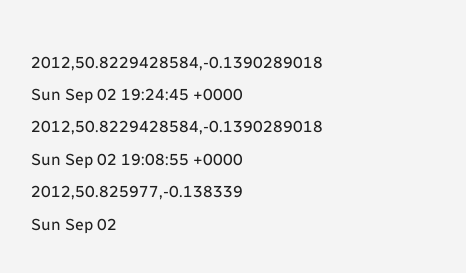2012,50.8229428584,-0.1390289018
Sun Sep 02 19:24:45 +0000 2012,50.8229428584,-0.1390289018
Sun Sep 02 19:08:55 +0000 2012,50.825977,-0.138339
Sun Sep 02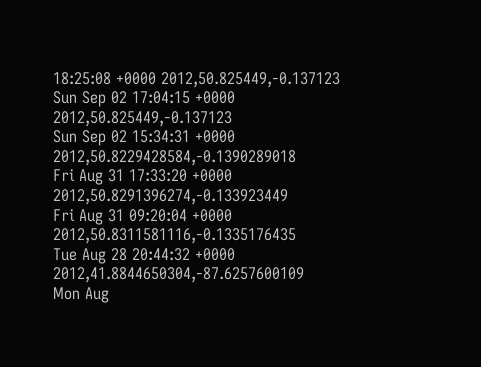18:25:08 +0000 2012,50.825449,-0.137123
Sun Sep 02 17:04:15 +0000 2012,50.825449,-0.137123
Sun Sep 02 15:34:31 +0000 2012,50.8229428584,-0.1390289018
Fri Aug 31 17:33:20 +0000 2012,50.8291396274,-0.133923449
Fri Aug 31 09:20:04 +0000 2012,50.8311581116,-0.1335176435
Tue Aug 28 20:44:32 +0000 2012,41.8844650304,-87.6257600109
Mon Aug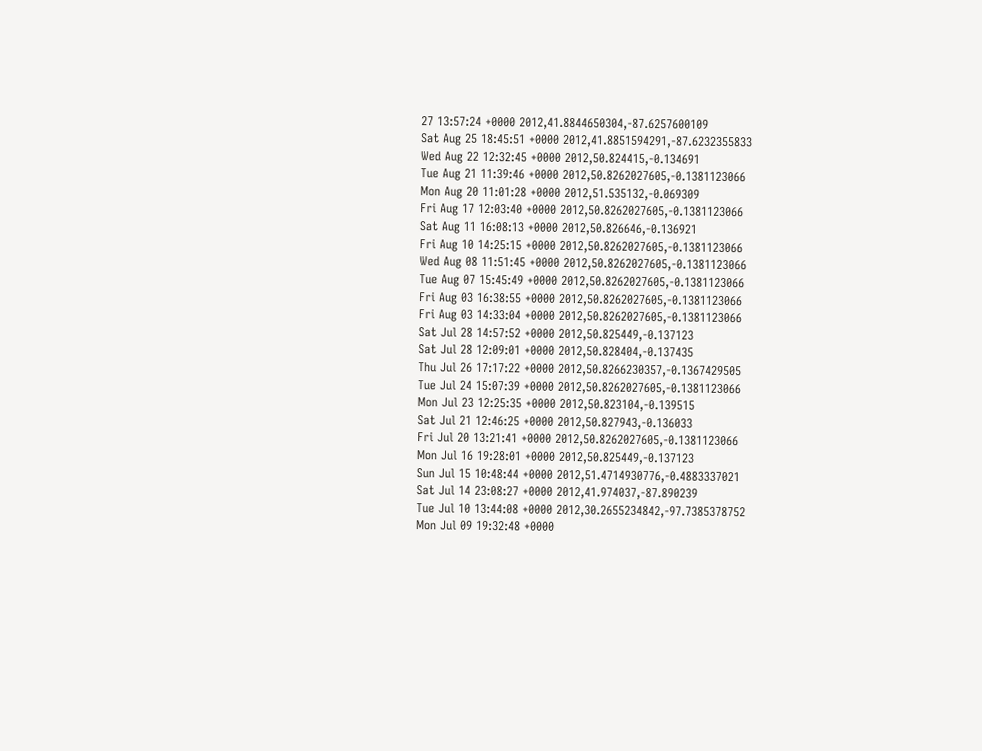27 13:57:24 +0000 2012,41.8844650304,-87.6257600109
Sat Aug 25 18:45:51 +0000 2012,41.8851594291,-87.6232355833
Wed Aug 22 12:32:45 +0000 2012,50.824415,-0.134691
Tue Aug 21 11:39:46 +0000 2012,50.8262027605,-0.1381123066
Mon Aug 20 11:01:28 +0000 2012,51.535132,-0.069309
Fri Aug 17 12:03:40 +0000 2012,50.8262027605,-0.1381123066
Sat Aug 11 16:08:13 +0000 2012,50.826646,-0.136921
Fri Aug 10 14:25:15 +0000 2012,50.8262027605,-0.1381123066
Wed Aug 08 11:51:45 +0000 2012,50.8262027605,-0.1381123066
Tue Aug 07 15:45:49 +0000 2012,50.8262027605,-0.1381123066
Fri Aug 03 16:38:55 +0000 2012,50.8262027605,-0.1381123066
Fri Aug 03 14:33:04 +0000 2012,50.8262027605,-0.1381123066
Sat Jul 28 14:57:52 +0000 2012,50.825449,-0.137123
Sat Jul 28 12:09:01 +0000 2012,50.828404,-0.137435
Thu Jul 26 17:17:22 +0000 2012,50.8266230357,-0.1367429505
Tue Jul 24 15:07:39 +0000 2012,50.8262027605,-0.1381123066
Mon Jul 23 12:25:35 +0000 2012,50.823104,-0.139515
Sat Jul 21 12:46:25 +0000 2012,50.827943,-0.136033
Fri Jul 20 13:21:41 +0000 2012,50.8262027605,-0.1381123066
Mon Jul 16 19:28:01 +0000 2012,50.825449,-0.137123
Sun Jul 15 10:48:44 +0000 2012,51.4714930776,-0.4883337021
Sat Jul 14 23:08:27 +0000 2012,41.974037,-87.890239
Tue Jul 10 13:44:08 +0000 2012,30.2655234842,-97.7385378752
Mon Jul 09 19:32:48 +0000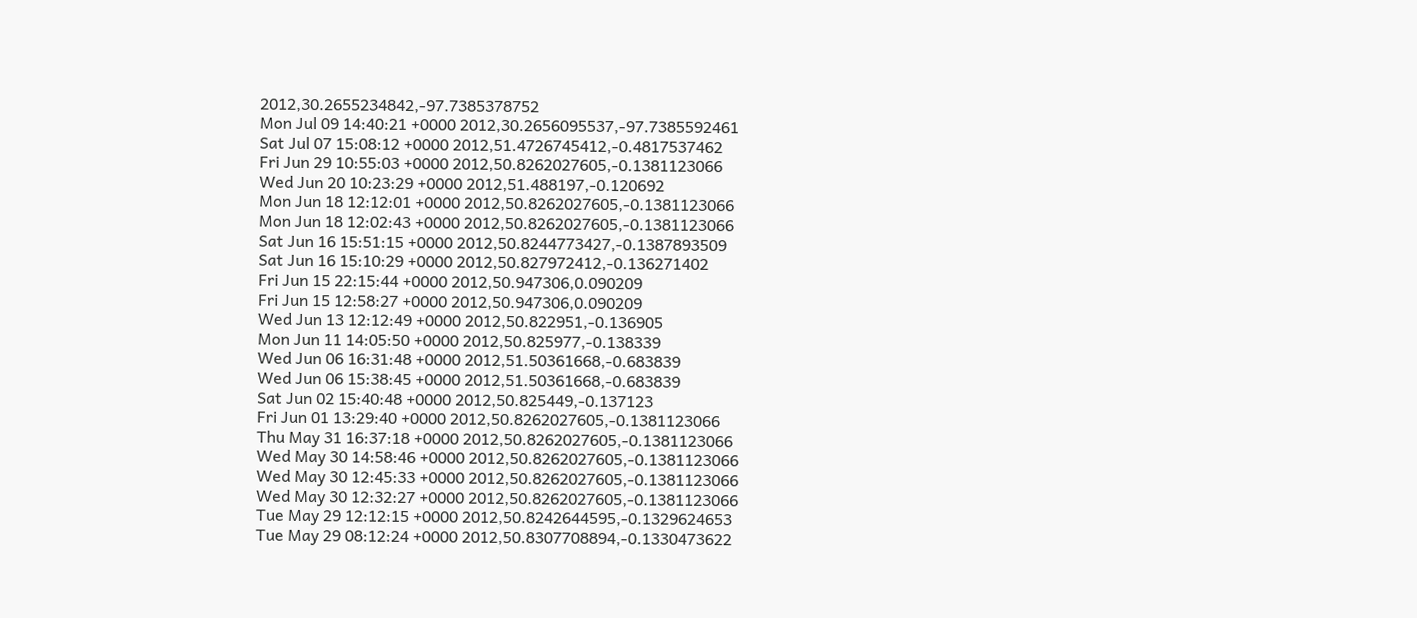2012,30.2655234842,-97.7385378752
Mon Jul 09 14:40:21 +0000 2012,30.2656095537,-97.7385592461
Sat Jul 07 15:08:12 +0000 2012,51.4726745412,-0.4817537462
Fri Jun 29 10:55:03 +0000 2012,50.8262027605,-0.1381123066
Wed Jun 20 10:23:29 +0000 2012,51.488197,-0.120692
Mon Jun 18 12:12:01 +0000 2012,50.8262027605,-0.1381123066
Mon Jun 18 12:02:43 +0000 2012,50.8262027605,-0.1381123066
Sat Jun 16 15:51:15 +0000 2012,50.8244773427,-0.1387893509
Sat Jun 16 15:10:29 +0000 2012,50.827972412,-0.136271402
Fri Jun 15 22:15:44 +0000 2012,50.947306,0.090209
Fri Jun 15 12:58:27 +0000 2012,50.947306,0.090209
Wed Jun 13 12:12:49 +0000 2012,50.822951,-0.136905
Mon Jun 11 14:05:50 +0000 2012,50.825977,-0.138339
Wed Jun 06 16:31:48 +0000 2012,51.50361668,-0.683839
Wed Jun 06 15:38:45 +0000 2012,51.50361668,-0.683839
Sat Jun 02 15:40:48 +0000 2012,50.825449,-0.137123
Fri Jun 01 13:29:40 +0000 2012,50.8262027605,-0.1381123066
Thu May 31 16:37:18 +0000 2012,50.8262027605,-0.1381123066
Wed May 30 14:58:46 +0000 2012,50.8262027605,-0.1381123066
Wed May 30 12:45:33 +0000 2012,50.8262027605,-0.1381123066
Wed May 30 12:32:27 +0000 2012,50.8262027605,-0.1381123066
Tue May 29 12:12:15 +0000 2012,50.8242644595,-0.1329624653
Tue May 29 08:12:24 +0000 2012,50.8307708894,-0.1330473622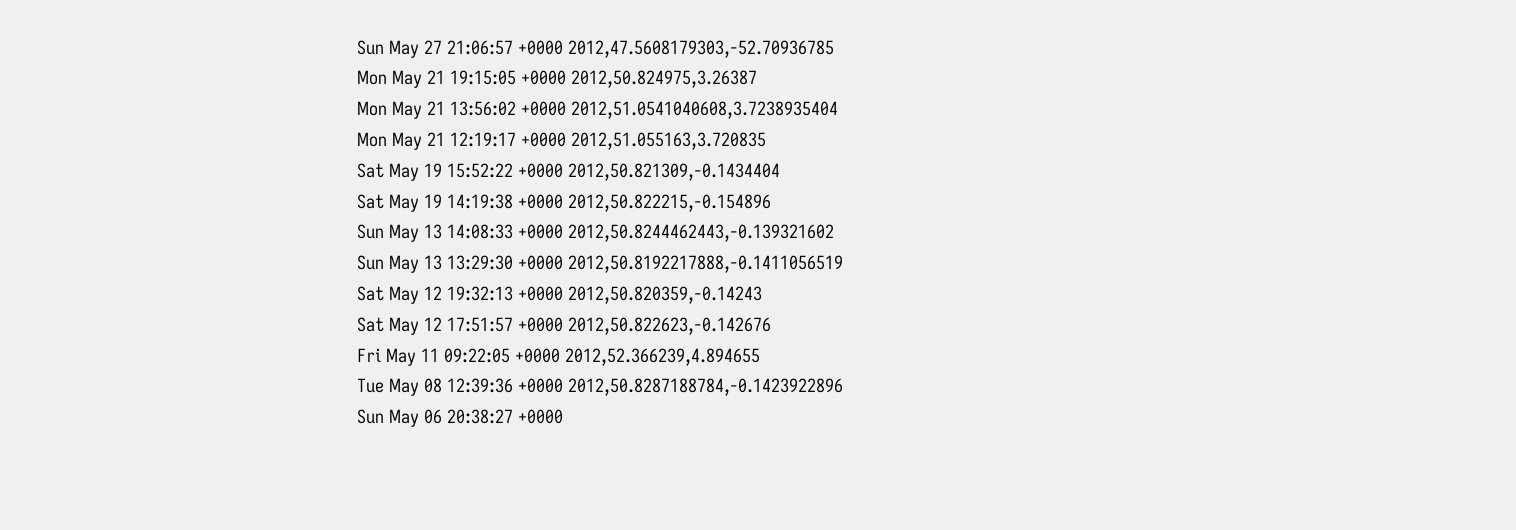Sun May 27 21:06:57 +0000 2012,47.5608179303,-52.70936785
Mon May 21 19:15:05 +0000 2012,50.824975,3.26387
Mon May 21 13:56:02 +0000 2012,51.0541040608,3.7238935404
Mon May 21 12:19:17 +0000 2012,51.055163,3.720835
Sat May 19 15:52:22 +0000 2012,50.821309,-0.1434404
Sat May 19 14:19:38 +0000 2012,50.822215,-0.154896
Sun May 13 14:08:33 +0000 2012,50.8244462443,-0.139321602
Sun May 13 13:29:30 +0000 2012,50.8192217888,-0.1411056519
Sat May 12 19:32:13 +0000 2012,50.820359,-0.14243
Sat May 12 17:51:57 +0000 2012,50.822623,-0.142676
Fri May 11 09:22:05 +0000 2012,52.366239,4.894655
Tue May 08 12:39:36 +0000 2012,50.8287188784,-0.1423922896
Sun May 06 20:38:27 +0000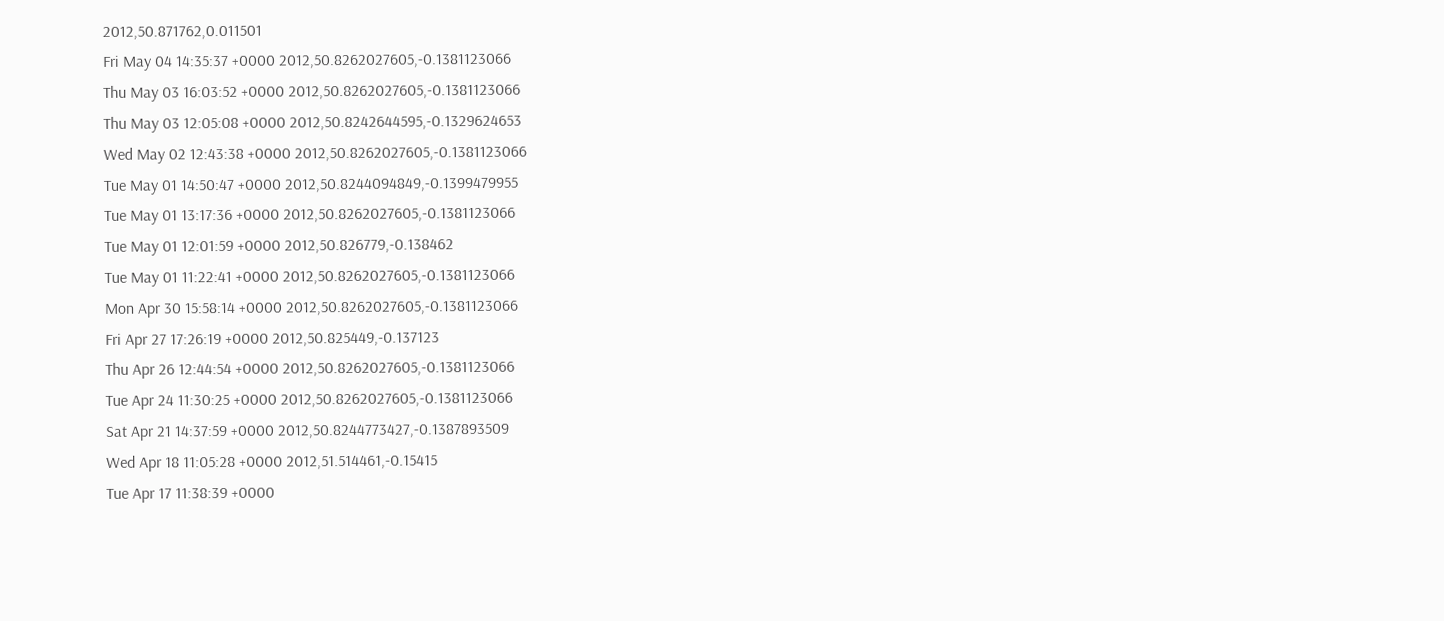2012,50.871762,0.011501
Fri May 04 14:35:37 +0000 2012,50.8262027605,-0.1381123066
Thu May 03 16:03:52 +0000 2012,50.8262027605,-0.1381123066
Thu May 03 12:05:08 +0000 2012,50.8242644595,-0.1329624653
Wed May 02 12:43:38 +0000 2012,50.8262027605,-0.1381123066
Tue May 01 14:50:47 +0000 2012,50.8244094849,-0.1399479955
Tue May 01 13:17:36 +0000 2012,50.8262027605,-0.1381123066
Tue May 01 12:01:59 +0000 2012,50.826779,-0.138462
Tue May 01 11:22:41 +0000 2012,50.8262027605,-0.1381123066
Mon Apr 30 15:58:14 +0000 2012,50.8262027605,-0.1381123066
Fri Apr 27 17:26:19 +0000 2012,50.825449,-0.137123
Thu Apr 26 12:44:54 +0000 2012,50.8262027605,-0.1381123066
Tue Apr 24 11:30:25 +0000 2012,50.8262027605,-0.1381123066
Sat Apr 21 14:37:59 +0000 2012,50.8244773427,-0.1387893509
Wed Apr 18 11:05:28 +0000 2012,51.514461,-0.15415
Tue Apr 17 11:38:39 +0000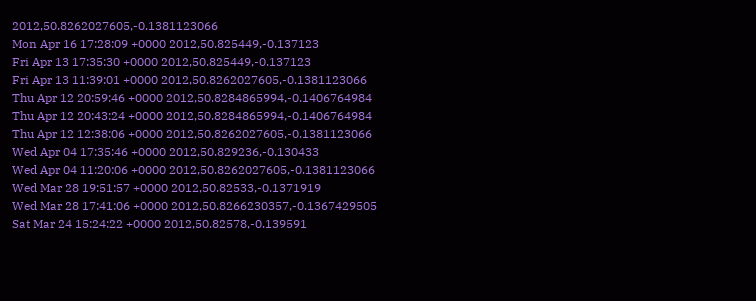2012,50.8262027605,-0.1381123066
Mon Apr 16 17:28:09 +0000 2012,50.825449,-0.137123
Fri Apr 13 17:35:30 +0000 2012,50.825449,-0.137123
Fri Apr 13 11:39:01 +0000 2012,50.8262027605,-0.1381123066
Thu Apr 12 20:59:46 +0000 2012,50.8284865994,-0.1406764984
Thu Apr 12 20:43:24 +0000 2012,50.8284865994,-0.1406764984
Thu Apr 12 12:38:06 +0000 2012,50.8262027605,-0.1381123066
Wed Apr 04 17:35:46 +0000 2012,50.829236,-0.130433
Wed Apr 04 11:20:06 +0000 2012,50.8262027605,-0.1381123066
Wed Mar 28 19:51:57 +0000 2012,50.82533,-0.1371919
Wed Mar 28 17:41:06 +0000 2012,50.8266230357,-0.1367429505
Sat Mar 24 15:24:22 +0000 2012,50.82578,-0.139591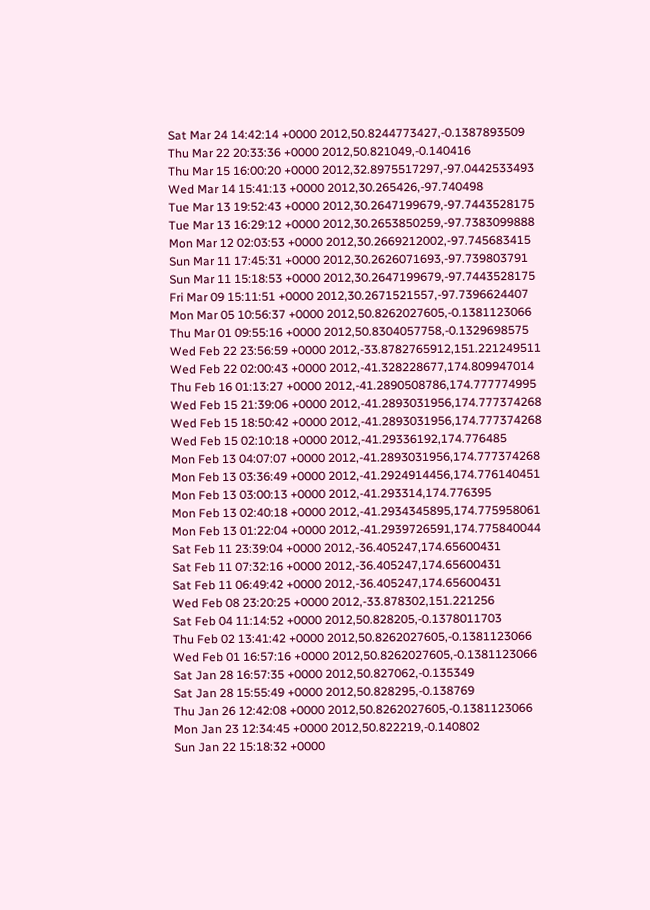Sat Mar 24 14:42:14 +0000 2012,50.8244773427,-0.1387893509
Thu Mar 22 20:33:36 +0000 2012,50.821049,-0.140416
Thu Mar 15 16:00:20 +0000 2012,32.8975517297,-97.0442533493
Wed Mar 14 15:41:13 +0000 2012,30.265426,-97.740498
Tue Mar 13 19:52:43 +0000 2012,30.2647199679,-97.7443528175
Tue Mar 13 16:29:12 +0000 2012,30.2653850259,-97.7383099888
Mon Mar 12 02:03:53 +0000 2012,30.2669212002,-97.745683415
Sun Mar 11 17:45:31 +0000 2012,30.2626071693,-97.739803791
Sun Mar 11 15:18:53 +0000 2012,30.2647199679,-97.7443528175
Fri Mar 09 15:11:51 +0000 2012,30.2671521557,-97.7396624407
Mon Mar 05 10:56:37 +0000 2012,50.8262027605,-0.1381123066
Thu Mar 01 09:55:16 +0000 2012,50.8304057758,-0.1329698575
Wed Feb 22 23:56:59 +0000 2012,-33.8782765912,151.221249511
Wed Feb 22 02:00:43 +0000 2012,-41.328228677,174.809947014
Thu Feb 16 01:13:27 +0000 2012,-41.2890508786,174.777774995
Wed Feb 15 21:39:06 +0000 2012,-41.2893031956,174.777374268
Wed Feb 15 18:50:42 +0000 2012,-41.2893031956,174.777374268
Wed Feb 15 02:10:18 +0000 2012,-41.29336192,174.776485
Mon Feb 13 04:07:07 +0000 2012,-41.2893031956,174.777374268
Mon Feb 13 03:36:49 +0000 2012,-41.2924914456,174.776140451
Mon Feb 13 03:00:13 +0000 2012,-41.293314,174.776395
Mon Feb 13 02:40:18 +0000 2012,-41.2934345895,174.775958061
Mon Feb 13 01:22:04 +0000 2012,-41.2939726591,174.775840044
Sat Feb 11 23:39:04 +0000 2012,-36.405247,174.65600431
Sat Feb 11 07:32:16 +0000 2012,-36.405247,174.65600431
Sat Feb 11 06:49:42 +0000 2012,-36.405247,174.65600431
Wed Feb 08 23:20:25 +0000 2012,-33.878302,151.221256
Sat Feb 04 11:14:52 +0000 2012,50.828205,-0.1378011703
Thu Feb 02 13:41:42 +0000 2012,50.8262027605,-0.1381123066
Wed Feb 01 16:57:16 +0000 2012,50.8262027605,-0.1381123066
Sat Jan 28 16:57:35 +0000 2012,50.827062,-0.135349
Sat Jan 28 15:55:49 +0000 2012,50.828295,-0.138769
Thu Jan 26 12:42:08 +0000 2012,50.8262027605,-0.1381123066
Mon Jan 23 12:34:45 +0000 2012,50.822219,-0.140802
Sun Jan 22 15:18:32 +0000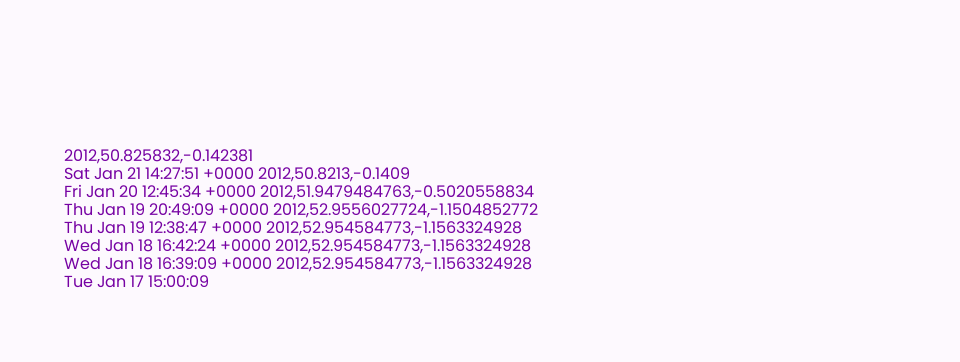2012,50.825832,-0.142381
Sat Jan 21 14:27:51 +0000 2012,50.8213,-0.1409
Fri Jan 20 12:45:34 +0000 2012,51.9479484763,-0.5020558834
Thu Jan 19 20:49:09 +0000 2012,52.9556027724,-1.1504852772
Thu Jan 19 12:38:47 +0000 2012,52.954584773,-1.1563324928
Wed Jan 18 16:42:24 +0000 2012,52.954584773,-1.1563324928
Wed Jan 18 16:39:09 +0000 2012,52.954584773,-1.1563324928
Tue Jan 17 15:00:09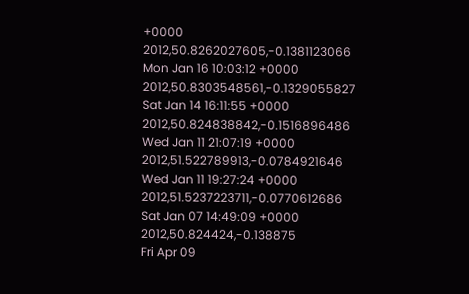+0000 2012,50.8262027605,-0.1381123066
Mon Jan 16 10:03:12 +0000 2012,50.8303548561,-0.1329055827
Sat Jan 14 16:11:55 +0000 2012,50.824838842,-0.1516896486
Wed Jan 11 21:07:19 +0000 2012,51.522789913,-0.0784921646
Wed Jan 11 19:27:24 +0000 2012,51.5237223711,-0.0770612686
Sat Jan 07 14:49:09 +0000 2012,50.824424,-0.138875
Fri Apr 09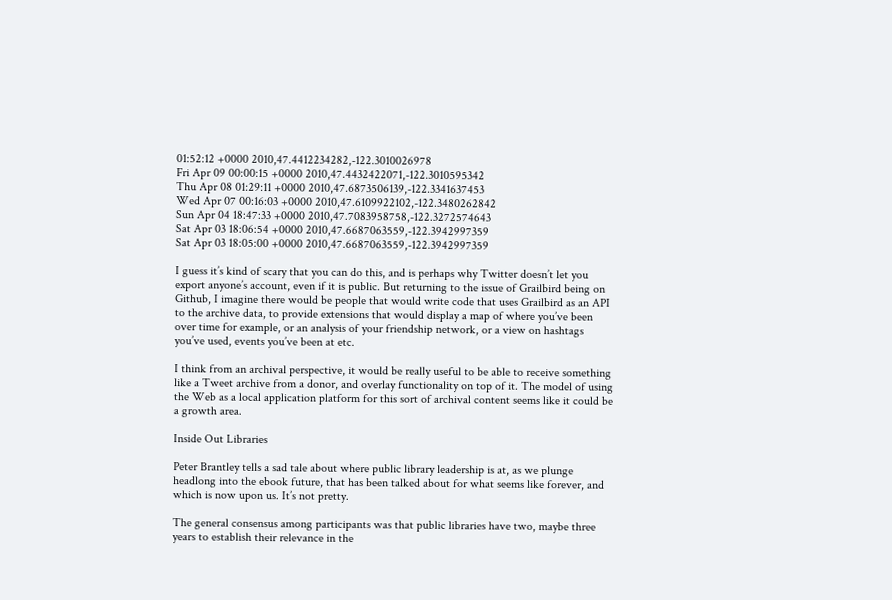01:52:12 +0000 2010,47.4412234282,-122.3010026978
Fri Apr 09 00:00:15 +0000 2010,47.4432422071,-122.3010595342
Thu Apr 08 01:29:11 +0000 2010,47.6873506139,-122.3341637453
Wed Apr 07 00:16:03 +0000 2010,47.6109922102,-122.3480262842
Sun Apr 04 18:47:33 +0000 2010,47.7083958758,-122.3272574643
Sat Apr 03 18:06:54 +0000 2010,47.6687063559,-122.3942997359
Sat Apr 03 18:05:00 +0000 2010,47.6687063559,-122.3942997359

I guess it’s kind of scary that you can do this, and is perhaps why Twitter doesn’t let you export anyone’s account, even if it is public. But returning to the issue of Grailbird being on Github, I imagine there would be people that would write code that uses Grailbird as an API to the archive data, to provide extensions that would display a map of where you’ve been over time for example, or an analysis of your friendship network, or a view on hashtags you’ve used, events you’ve been at etc.

I think from an archival perspective, it would be really useful to be able to receive something like a Tweet archive from a donor, and overlay functionality on top of it. The model of using the Web as a local application platform for this sort of archival content seems like it could be a growth area.

Inside Out Libraries

Peter Brantley tells a sad tale about where public library leadership is at, as we plunge headlong into the ebook future, that has been talked about for what seems like forever, and which is now upon us. It’s not pretty.

The general consensus among participants was that public libraries have two, maybe three years to establish their relevance in the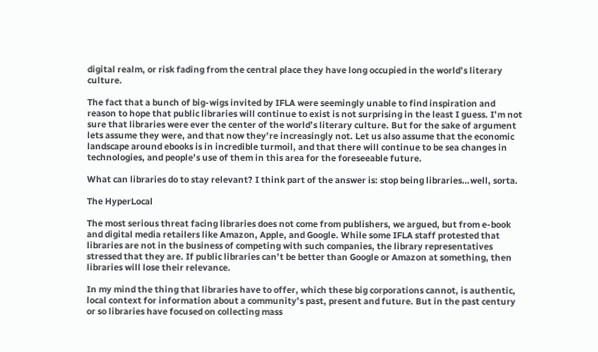digital realm, or risk fading from the central place they have long occupied in the world’s literary culture.

The fact that a bunch of big-wigs invited by IFLA were seemingly unable to find inspiration and reason to hope that public libraries will continue to exist is not surprising in the least I guess. I’m not sure that libraries were ever the center of the world’s literary culture. But for the sake of argument lets assume they were, and that now they’re increasingly not. Let us also assume that the economic landscape around ebooks is in incredible turmoil, and that there will continue to be sea changes in technologies, and people’s use of them in this area for the foreseeable future.

What can libraries do to stay relevant? I think part of the answer is: stop being libraries…well, sorta.

The HyperLocal

The most serious threat facing libraries does not come from publishers, we argued, but from e-book and digital media retailers like Amazon, Apple, and Google. While some IFLA staff protested that libraries are not in the business of competing with such companies, the library representatives stressed that they are. If public libraries can’t be better than Google or Amazon at something, then libraries will lose their relevance.

In my mind the thing that libraries have to offer, which these big corporations cannot, is authentic, local context for information about a community’s past, present and future. But in the past century or so libraries have focused on collecting mass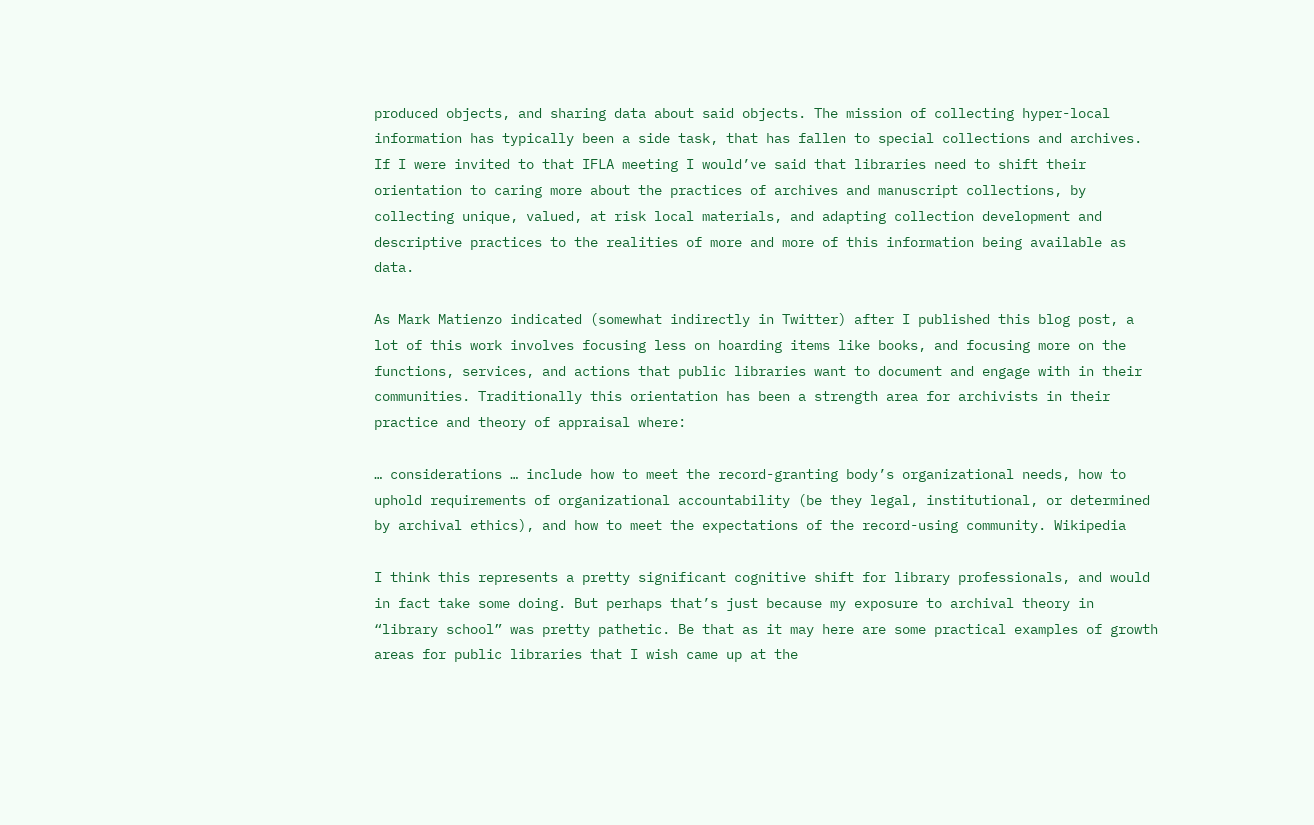produced objects, and sharing data about said objects. The mission of collecting hyper-local information has typically been a side task, that has fallen to special collections and archives. If I were invited to that IFLA meeting I would’ve said that libraries need to shift their orientation to caring more about the practices of archives and manuscript collections, by collecting unique, valued, at risk local materials, and adapting collection development and descriptive practices to the realities of more and more of this information being available as data.

As Mark Matienzo indicated (somewhat indirectly in Twitter) after I published this blog post, a lot of this work involves focusing less on hoarding items like books, and focusing more on the functions, services, and actions that public libraries want to document and engage with in their communities. Traditionally this orientation has been a strength area for archivists in their practice and theory of appraisal where:

… considerations … include how to meet the record-granting body’s organizational needs, how to uphold requirements of organizational accountability (be they legal, institutional, or determined by archival ethics), and how to meet the expectations of the record-using community. Wikipedia

I think this represents a pretty significant cognitive shift for library professionals, and would in fact take some doing. But perhaps that’s just because my exposure to archival theory in “library school” was pretty pathetic. Be that as it may here are some practical examples of growth areas for public libraries that I wish came up at the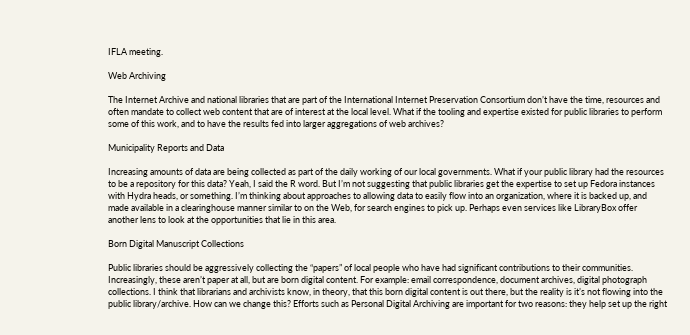IFLA meeting.

Web Archiving

The Internet Archive and national libraries that are part of the International Internet Preservation Consortium don’t have the time, resources and often mandate to collect web content that are of interest at the local level. What if the tooling and expertise existed for public libraries to perform some of this work, and to have the results fed into larger aggregations of web archives?

Municipality Reports and Data

Increasing amounts of data are being collected as part of the daily working of our local governments. What if your public library had the resources to be a repository for this data? Yeah, I said the R word. But I’m not suggesting that public libraries get the expertise to set up Fedora instances with Hydra heads, or something. I’m thinking about approaches to allowing data to easily flow into an organization, where it is backed up, and made available in a clearinghouse manner similar to on the Web, for search engines to pick up. Perhaps even services like LibraryBox offer another lens to look at the opportunities that lie in this area.

Born Digital Manuscript Collections

Public libraries should be aggressively collecting the “papers” of local people who have had significant contributions to their communities. Increasingly, these aren’t paper at all, but are born digital content. For example: email correspondence, document archives, digital photograph collections. I think that librarians and archivists know, in theory, that this born digital content is out there, but the reality is it’s not flowing into the public library/archive. How can we change this? Efforts such as Personal Digital Archiving are important for two reasons: they help set up the right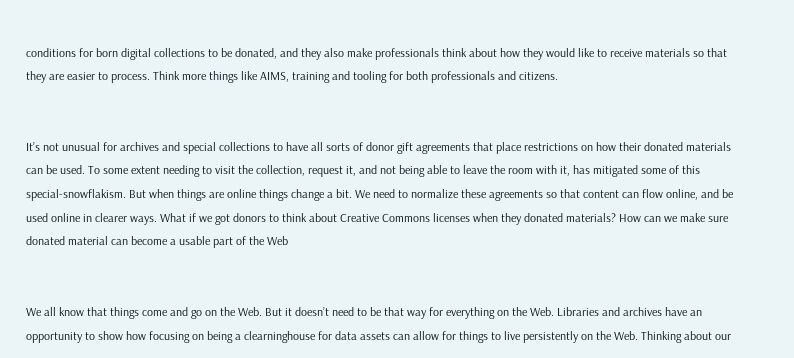conditions for born digital collections to be donated, and they also make professionals think about how they would like to receive materials so that they are easier to process. Think more things like AIMS, training and tooling for both professionals and citizens.


It’s not unusual for archives and special collections to have all sorts of donor gift agreements that place restrictions on how their donated materials can be used. To some extent needing to visit the collection, request it, and not being able to leave the room with it, has mitigated some of this special-snowflakism. But when things are online things change a bit. We need to normalize these agreements so that content can flow online, and be used online in clearer ways. What if we got donors to think about Creative Commons licenses when they donated materials? How can we make sure donated material can become a usable part of the Web


We all know that things come and go on the Web. But it doesn’t need to be that way for everything on the Web. Libraries and archives have an opportunity to show how focusing on being a clearninghouse for data assets can allow for things to live persistently on the Web. Thinking about our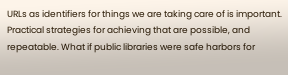URLs as identifiers for things we are taking care of is important. Practical strategies for achieving that are possible, and repeatable. What if public libraries were safe harbors for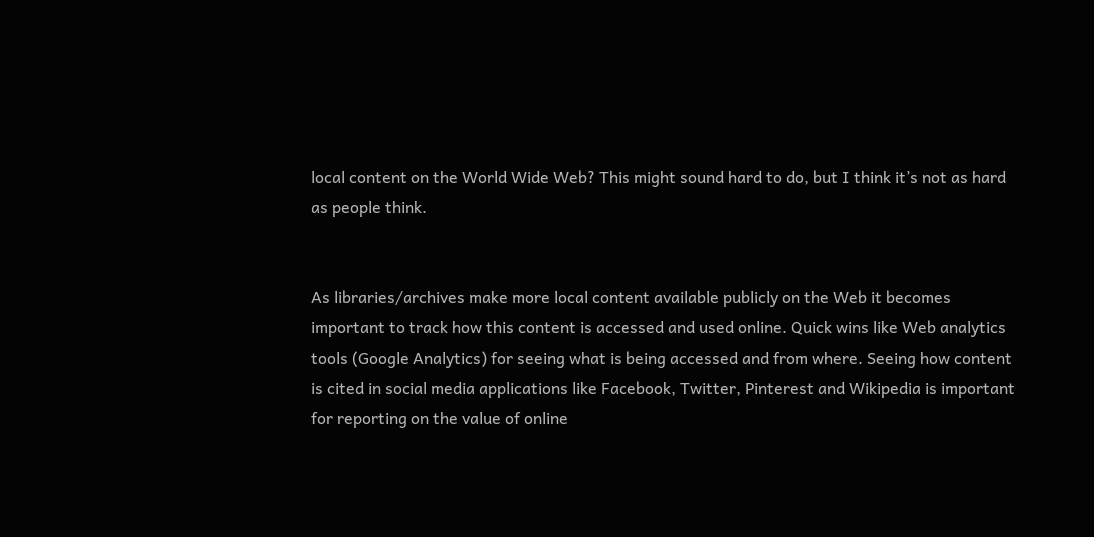local content on the World Wide Web? This might sound hard to do, but I think it’s not as hard as people think.


As libraries/archives make more local content available publicly on the Web it becomes important to track how this content is accessed and used online. Quick wins like Web analytics tools (Google Analytics) for seeing what is being accessed and from where. Seeing how content is cited in social media applications like Facebook, Twitter, Pinterest and Wikipedia is important for reporting on the value of online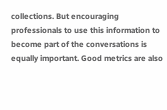collections. But encouraging professionals to use this information to become part of the conversations is equally important. Good metrics are also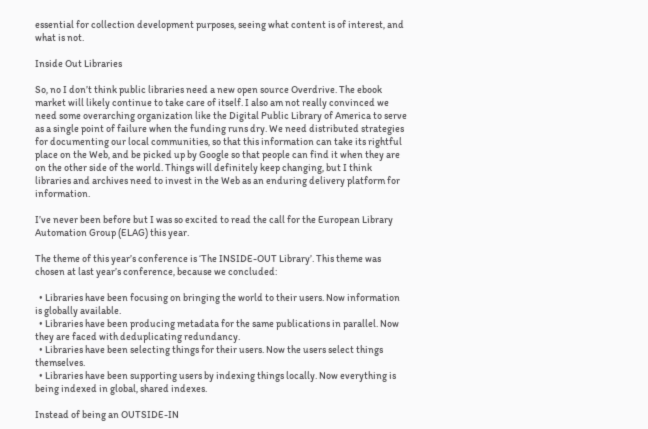essential for collection development purposes, seeing what content is of interest, and what is not.

Inside Out Libraries

So, no I don’t think public libraries need a new open source Overdrive. The ebook market will likely continue to take care of itself. I also am not really convinced we need some overarching organization like the Digital Public Library of America to serve as a single point of failure when the funding runs dry. We need distributed strategies for documenting our local communities, so that this information can take its rightful place on the Web, and be picked up by Google so that people can find it when they are on the other side of the world. Things will definitely keep changing, but I think libraries and archives need to invest in the Web as an enduring delivery platform for information.

I’ve never been before but I was so excited to read the call for the European Library Automation Group (ELAG) this year.

The theme of this year’s conference is ‘The INSIDE-OUT Library’. This theme was chosen at last year’s conference, because we concluded:

  • Libraries have been focusing on bringing the world to their users. Now information is globally available.
  • Libraries have been producing metadata for the same publications in parallel. Now they are faced with deduplicating redundancy.
  • Libraries have been selecting things for their users. Now the users select things themselves.
  • Libraries have been supporting users by indexing things locally. Now everything is being indexed in global, shared indexes.

Instead of being an OUTSIDE-IN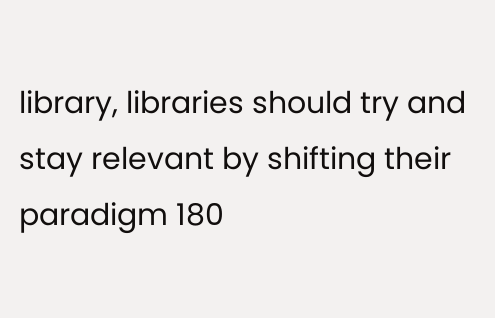library, libraries should try and stay relevant by shifting their paradigm 180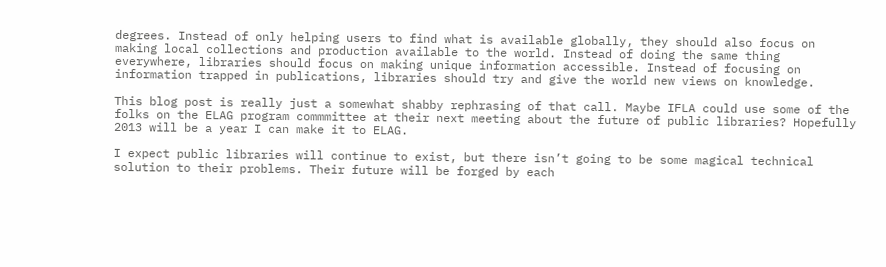degrees. Instead of only helping users to find what is available globally, they should also focus on making local collections and production available to the world. Instead of doing the same thing everywhere, libraries should focus on making unique information accessible. Instead of focusing on information trapped in publications, libraries should try and give the world new views on knowledge.

This blog post is really just a somewhat shabby rephrasing of that call. Maybe IFLA could use some of the folks on the ELAG program commmittee at their next meeting about the future of public libraries? Hopefully 2013 will be a year I can make it to ELAG.

I expect public libraries will continue to exist, but there isn’t going to be some magical technical solution to their problems. Their future will be forged by each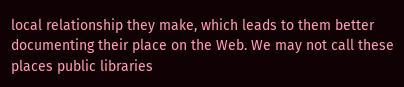local relationship they make, which leads to them better documenting their place on the Web. We may not call these places public libraries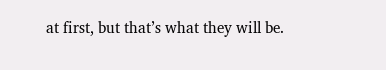at first, but that’s what they will be.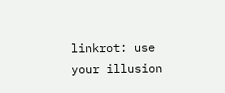linkrot: use your illusion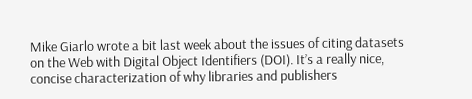Mike Giarlo wrote a bit last week about the issues of citing datasets on the Web with Digital Object Identifiers (DOI). It’s a really nice, concise characterization of why libraries and publishers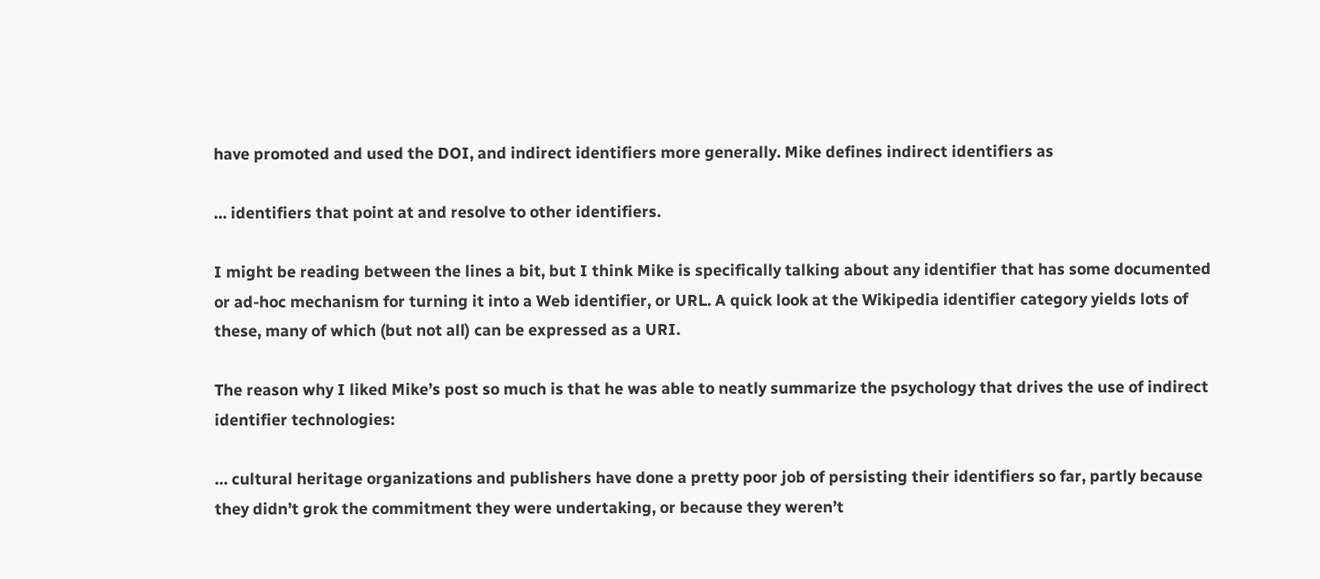have promoted and used the DOI, and indirect identifiers more generally. Mike defines indirect identifiers as

… identifiers that point at and resolve to other identifiers.

I might be reading between the lines a bit, but I think Mike is specifically talking about any identifier that has some documented or ad-hoc mechanism for turning it into a Web identifier, or URL. A quick look at the Wikipedia identifier category yields lots of these, many of which (but not all) can be expressed as a URI.

The reason why I liked Mike’s post so much is that he was able to neatly summarize the psychology that drives the use of indirect identifier technologies:

… cultural heritage organizations and publishers have done a pretty poor job of persisting their identifiers so far, partly because they didn’t grok the commitment they were undertaking, or because they weren’t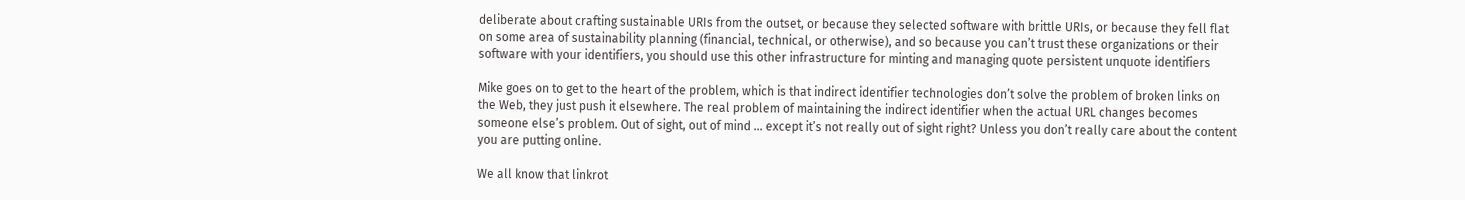deliberate about crafting sustainable URIs from the outset, or because they selected software with brittle URIs, or because they fell flat on some area of sustainability planning (financial, technical, or otherwise), and so because you can’t trust these organizations or their software with your identifiers, you should use this other infrastructure for minting and managing quote persistent unquote identifiers

Mike goes on to get to the heart of the problem, which is that indirect identifier technologies don’t solve the problem of broken links on the Web, they just push it elsewhere. The real problem of maintaining the indirect identifier when the actual URL changes becomes someone else’s problem. Out of sight, out of mind … except it’s not really out of sight right? Unless you don’t really care about the content you are putting online.

We all know that linkrot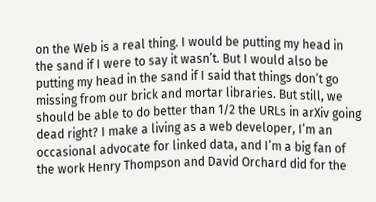on the Web is a real thing. I would be putting my head in the sand if I were to say it wasn’t. But I would also be putting my head in the sand if I said that things don’t go missing from our brick and mortar libraries. But still, we should be able to do better than 1/2 the URLs in arXiv going dead right? I make a living as a web developer, I’m an occasional advocate for linked data, and I’m a big fan of the work Henry Thompson and David Orchard did for the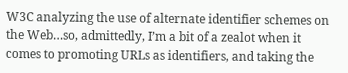W3C analyzing the use of alternate identifier schemes on the Web…so, admittedly, I’m a bit of a zealot when it comes to promoting URLs as identifiers, and taking the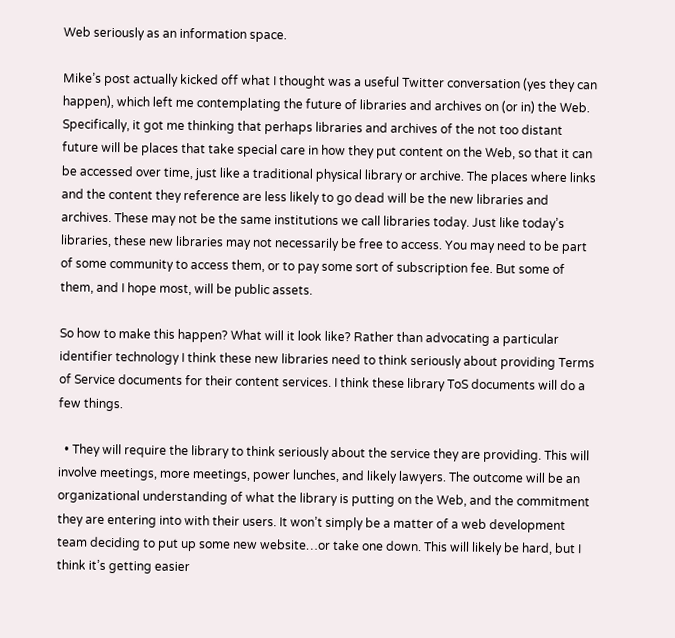Web seriously as an information space.

Mike’s post actually kicked off what I thought was a useful Twitter conversation (yes they can happen), which left me contemplating the future of libraries and archives on (or in) the Web. Specifically, it got me thinking that perhaps libraries and archives of the not too distant future will be places that take special care in how they put content on the Web, so that it can be accessed over time, just like a traditional physical library or archive. The places where links and the content they reference are less likely to go dead will be the new libraries and archives. These may not be the same institutions we call libraries today. Just like today’s libraries, these new libraries may not necessarily be free to access. You may need to be part of some community to access them, or to pay some sort of subscription fee. But some of them, and I hope most, will be public assets.

So how to make this happen? What will it look like? Rather than advocating a particular identifier technology I think these new libraries need to think seriously about providing Terms of Service documents for their content services. I think these library ToS documents will do a few things.

  • They will require the library to think seriously about the service they are providing. This will involve meetings, more meetings, power lunches, and likely lawyers. The outcome will be an organizational understanding of what the library is putting on the Web, and the commitment they are entering into with their users. It won’t simply be a matter of a web development team deciding to put up some new website…or take one down. This will likely be hard, but I think it’s getting easier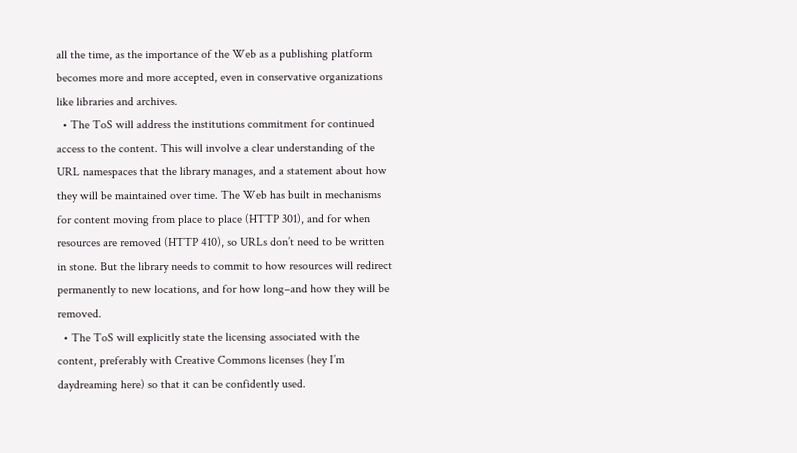all the time, as the importance of the Web as a publishing platform becomes more and more accepted, even in conservative organizations like libraries and archives.
  • The ToS will address the institutions commitment for continued access to the content. This will involve a clear understanding of the URL namespaces that the library manages, and a statement about how they will be maintained over time. The Web has built in mechanisms for content moving from place to place (HTTP 301), and for when resources are removed (HTTP 410), so URLs don’t need to be written in stone. But the library needs to commit to how resources will redirect permanently to new locations, and for how long–and how they will be removed.
  • The ToS will explicitly state the licensing associated with the content, preferably with Creative Commons licenses (hey I’m daydreaming here) so that it can be confidently used.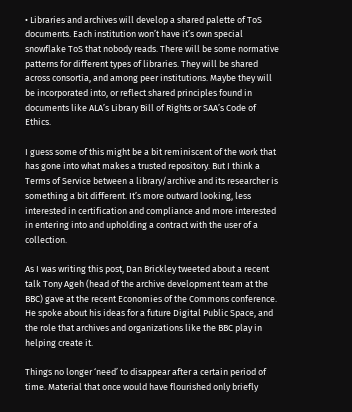• Libraries and archives will develop a shared palette of ToS documents. Each institution won’t have it’s own special snowflake ToS that nobody reads. There will be some normative patterns for different types of libraries. They will be shared across consortia, and among peer institutions. Maybe they will be incorporated into, or reflect shared principles found in documents like ALA’s Library Bill of Rights or SAA’s Code of Ethics.

I guess some of this might be a bit reminiscent of the work that has gone into what makes a trusted repository. But I think a Terms of Service between a library/archive and its researcher is something a bit different. It’s more outward looking, less interested in certification and compliance and more interested in entering into and upholding a contract with the user of a collection.

As I was writing this post, Dan Brickley tweeted about a recent talk Tony Ageh (head of the archive development team at the BBC) gave at the recent Economies of the Commons conference. He spoke about his ideas for a future Digital Public Space, and the role that archives and organizations like the BBC play in helping create it.

Things no longer ‘need’ to disappear after a certain period of time. Material that once would have flourished only briefly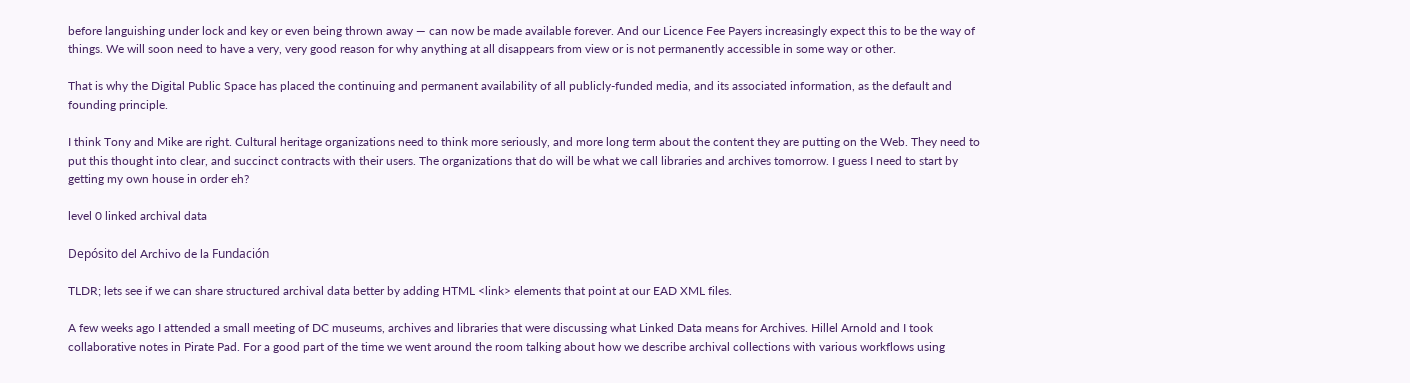before languishing under lock and key or even being thrown away — can now be made available forever. And our Licence Fee Payers increasingly expect this to be the way of things. We will soon need to have a very, very good reason for why anything at all disappears from view or is not permanently accessible in some way or other.

That is why the Digital Public Space has placed the continuing and permanent availability of all publicly-funded media, and its associated information, as the default and founding principle.

I think Tony and Mike are right. Cultural heritage organizations need to think more seriously, and more long term about the content they are putting on the Web. They need to put this thought into clear, and succinct contracts with their users. The organizations that do will be what we call libraries and archives tomorrow. I guess I need to start by getting my own house in order eh?

level 0 linked archival data

Depósito del Archivo de la Fundación

TLDR; lets see if we can share structured archival data better by adding HTML <link> elements that point at our EAD XML files.

A few weeks ago I attended a small meeting of DC museums, archives and libraries that were discussing what Linked Data means for Archives. Hillel Arnold and I took collaborative notes in Pirate Pad. For a good part of the time we went around the room talking about how we describe archival collections with various workflows using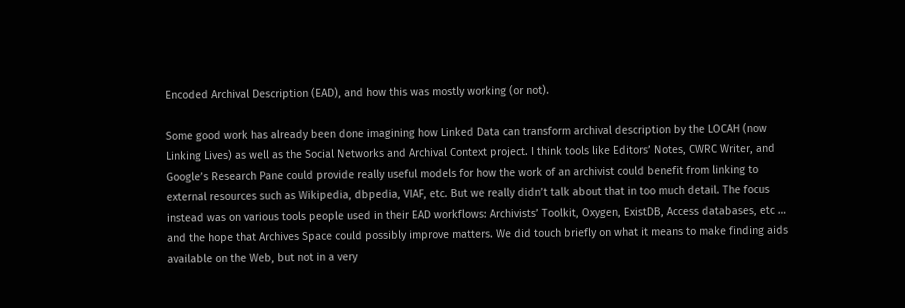Encoded Archival Description (EAD), and how this was mostly working (or not).

Some good work has already been done imagining how Linked Data can transform archival description by the LOCAH (now Linking Lives) as well as the Social Networks and Archival Context project. I think tools like Editors’ Notes, CWRC Writer, and Google’s Research Pane could provide really useful models for how the work of an archivist could benefit from linking to external resources such as Wikipedia, dbpedia, VIAF, etc. But we really didn’t talk about that in too much detail. The focus instead was on various tools people used in their EAD workflows: Archivists’ Toolkit, Oxygen, ExistDB, Access databases, etc … and the hope that Archives Space could possibly improve matters. We did touch briefly on what it means to make finding aids available on the Web, but not in a very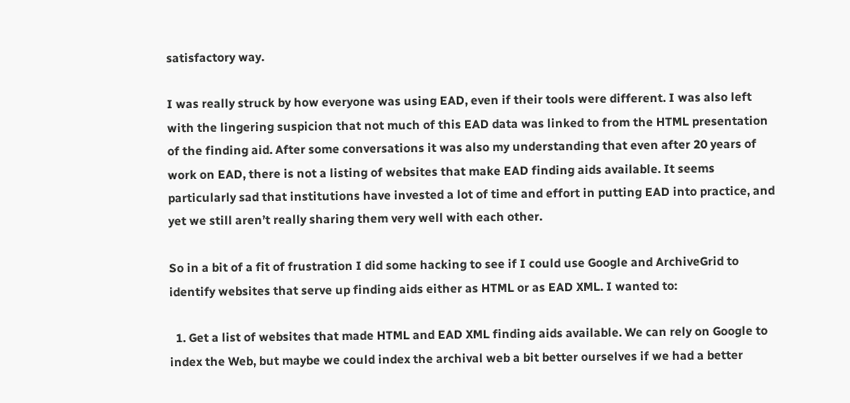satisfactory way.

I was really struck by how everyone was using EAD, even if their tools were different. I was also left with the lingering suspicion that not much of this EAD data was linked to from the HTML presentation of the finding aid. After some conversations it was also my understanding that even after 20 years of work on EAD, there is not a listing of websites that make EAD finding aids available. It seems particularly sad that institutions have invested a lot of time and effort in putting EAD into practice, and yet we still aren’t really sharing them very well with each other.

So in a bit of a fit of frustration I did some hacking to see if I could use Google and ArchiveGrid to identify websites that serve up finding aids either as HTML or as EAD XML. I wanted to:

  1. Get a list of websites that made HTML and EAD XML finding aids available. We can rely on Google to index the Web, but maybe we could index the archival web a bit better ourselves if we had a better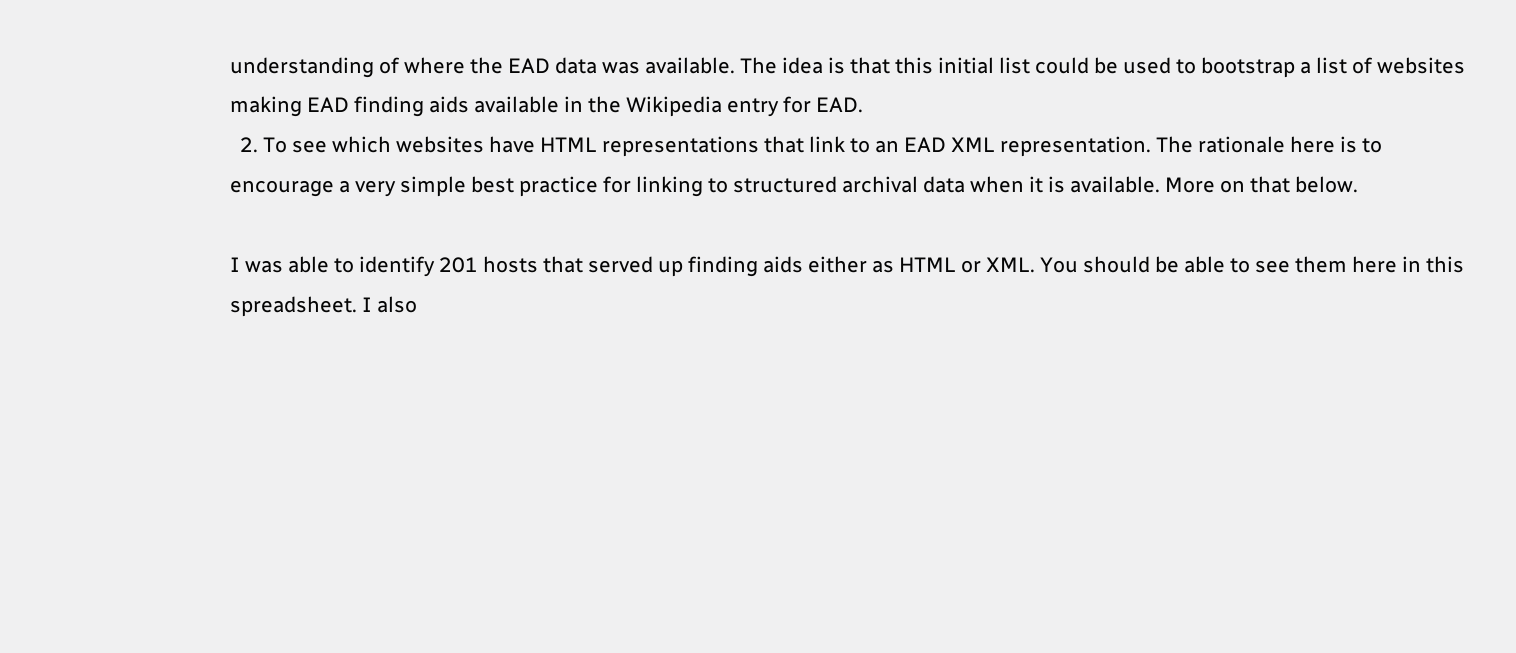understanding of where the EAD data was available. The idea is that this initial list could be used to bootstrap a list of websites making EAD finding aids available in the Wikipedia entry for EAD.
  2. To see which websites have HTML representations that link to an EAD XML representation. The rationale here is to encourage a very simple best practice for linking to structured archival data when it is available. More on that below.

I was able to identify 201 hosts that served up finding aids either as HTML or XML. You should be able to see them here in this spreadsheet. I also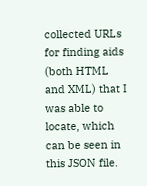collected URLs for finding aids (both HTML and XML) that I was able to locate, which can be seen in this JSON file.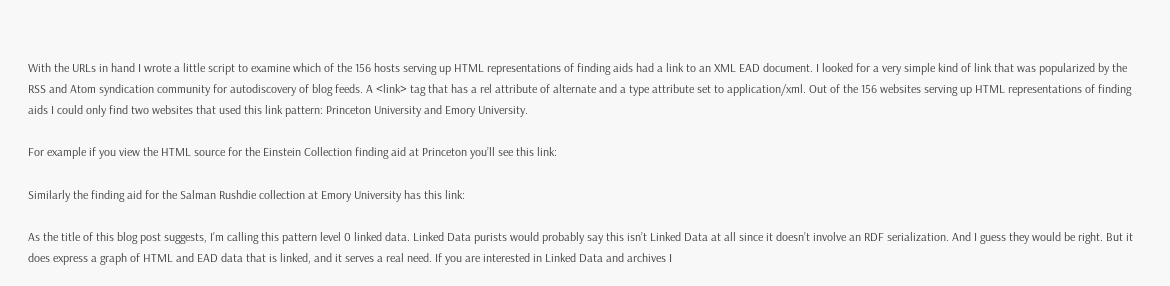With the URLs in hand I wrote a little script to examine which of the 156 hosts serving up HTML representations of finding aids had a link to an XML EAD document. I looked for a very simple kind of link that was popularized by the RSS and Atom syndication community for autodiscovery of blog feeds. A <link> tag that has a rel attribute of alternate and a type attribute set to application/xml. Out of the 156 websites serving up HTML representations of finding aids I could only find two websites that used this link pattern: Princeton University and Emory University.

For example if you view the HTML source for the Einstein Collection finding aid at Princeton you’ll see this link:

Similarly the finding aid for the Salman Rushdie collection at Emory University has this link:

As the title of this blog post suggests, I’m calling this pattern level 0 linked data. Linked Data purists would probably say this isn’t Linked Data at all since it doesn’t involve an RDF serialization. And I guess they would be right. But it does express a graph of HTML and EAD data that is linked, and it serves a real need. If you are interested in Linked Data and archives I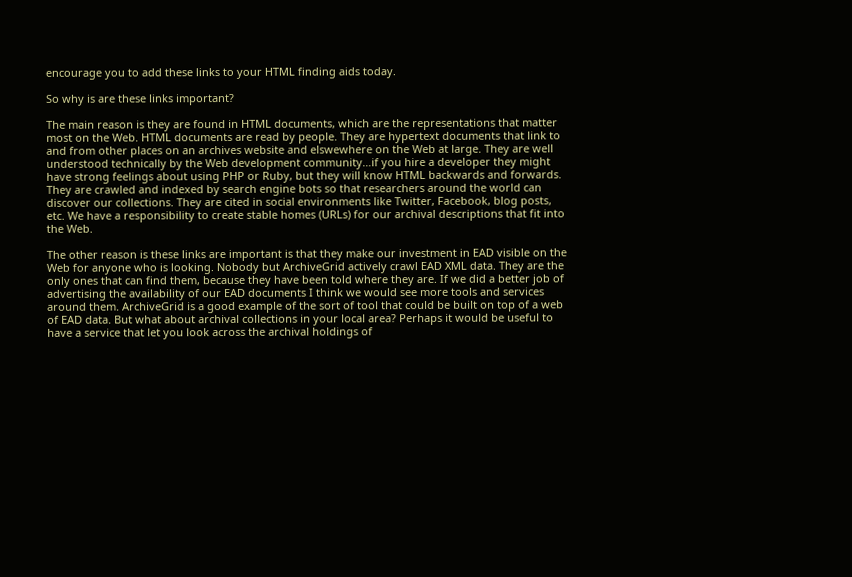encourage you to add these links to your HTML finding aids today.

So why is are these links important?

The main reason is they are found in HTML documents, which are the representations that matter most on the Web. HTML documents are read by people. They are hypertext documents that link to and from other places on an archives website and elswewhere on the Web at large. They are well understood technically by the Web development community…if you hire a developer they might have strong feelings about using PHP or Ruby, but they will know HTML backwards and forwards. They are crawled and indexed by search engine bots so that researchers around the world can discover our collections. They are cited in social environments like Twitter, Facebook, blog posts, etc. We have a responsibility to create stable homes (URLs) for our archival descriptions that fit into the Web.

The other reason is these links are important is that they make our investment in EAD visible on the Web for anyone who is looking. Nobody but ArchiveGrid actively crawl EAD XML data. They are the only ones that can find them, because they have been told where they are. If we did a better job of advertising the availability of our EAD documents I think we would see more tools and services around them. ArchiveGrid is a good example of the sort of tool that could be built on top of a web of EAD data. But what about archival collections in your local area? Perhaps it would be useful to have a service that let you look across the archival holdings of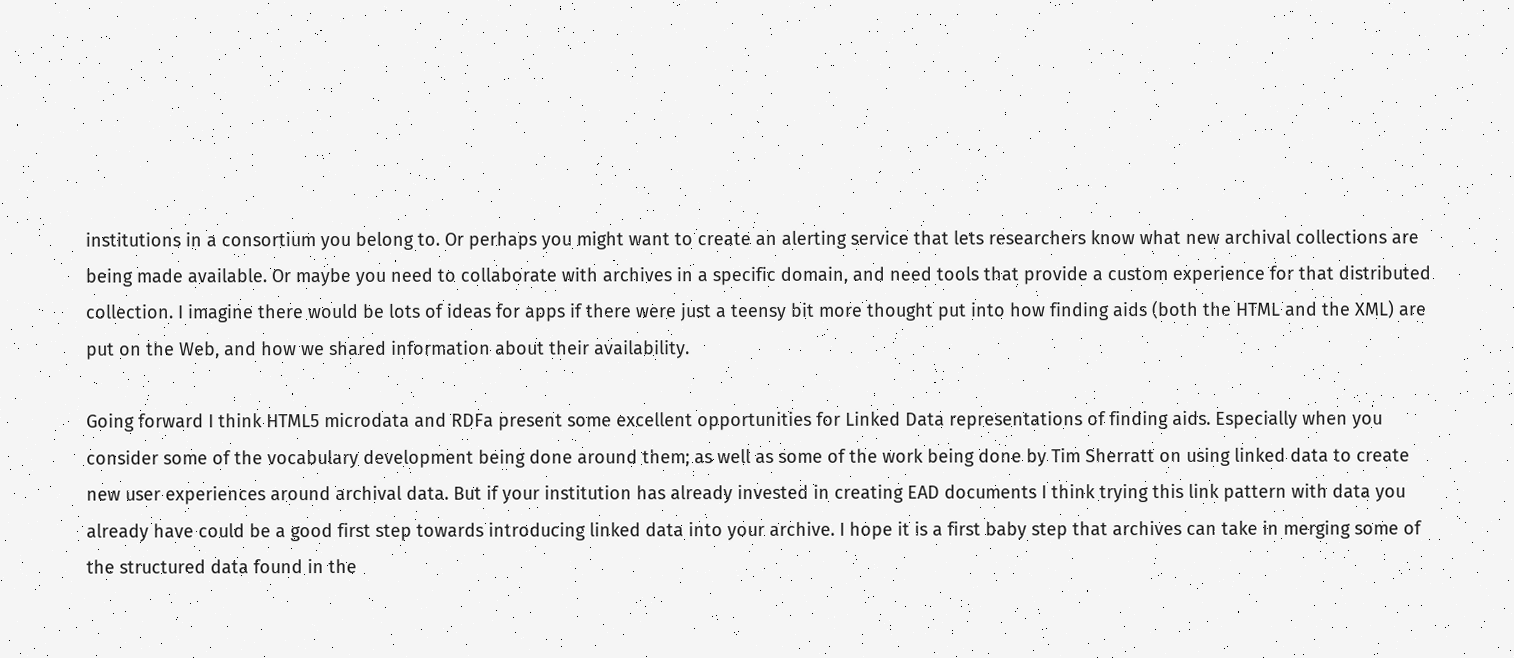institutions in a consortium you belong to. Or perhaps you might want to create an alerting service that lets researchers know what new archival collections are being made available. Or maybe you need to collaborate with archives in a specific domain, and need tools that provide a custom experience for that distributed collection. I imagine there would be lots of ideas for apps if there were just a teensy bit more thought put into how finding aids (both the HTML and the XML) are put on the Web, and how we shared information about their availability.

Going forward I think HTML5 microdata and RDFa present some excellent opportunities for Linked Data representations of finding aids. Especially when you consider some of the vocabulary development being done around them; as well as some of the work being done by Tim Sherratt on using linked data to create new user experiences around archival data. But if your institution has already invested in creating EAD documents I think trying this link pattern with data you already have could be a good first step towards introducing linked data into your archive. I hope it is a first baby step that archives can take in merging some of the structured data found in the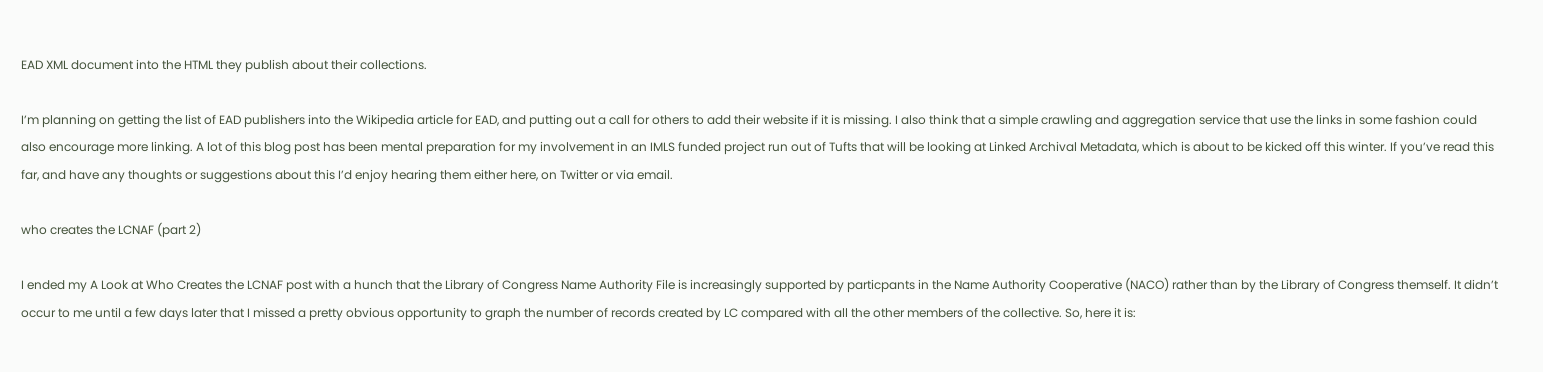EAD XML document into the HTML they publish about their collections.

I’m planning on getting the list of EAD publishers into the Wikipedia article for EAD, and putting out a call for others to add their website if it is missing. I also think that a simple crawling and aggregation service that use the links in some fashion could also encourage more linking. A lot of this blog post has been mental preparation for my involvement in an IMLS funded project run out of Tufts that will be looking at Linked Archival Metadata, which is about to be kicked off this winter. If you’ve read this far, and have any thoughts or suggestions about this I’d enjoy hearing them either here, on Twitter or via email.

who creates the LCNAF (part 2)

I ended my A Look at Who Creates the LCNAF post with a hunch that the Library of Congress Name Authority File is increasingly supported by particpants in the Name Authority Cooperative (NACO) rather than by the Library of Congress themself. It didn’t occur to me until a few days later that I missed a pretty obvious opportunity to graph the number of records created by LC compared with all the other members of the collective. So, here it is: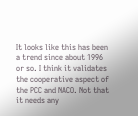It looks like this has been a trend since about 1996 or so. I think it validates the cooperative aspect of the PCC and NACO. Not that it needs any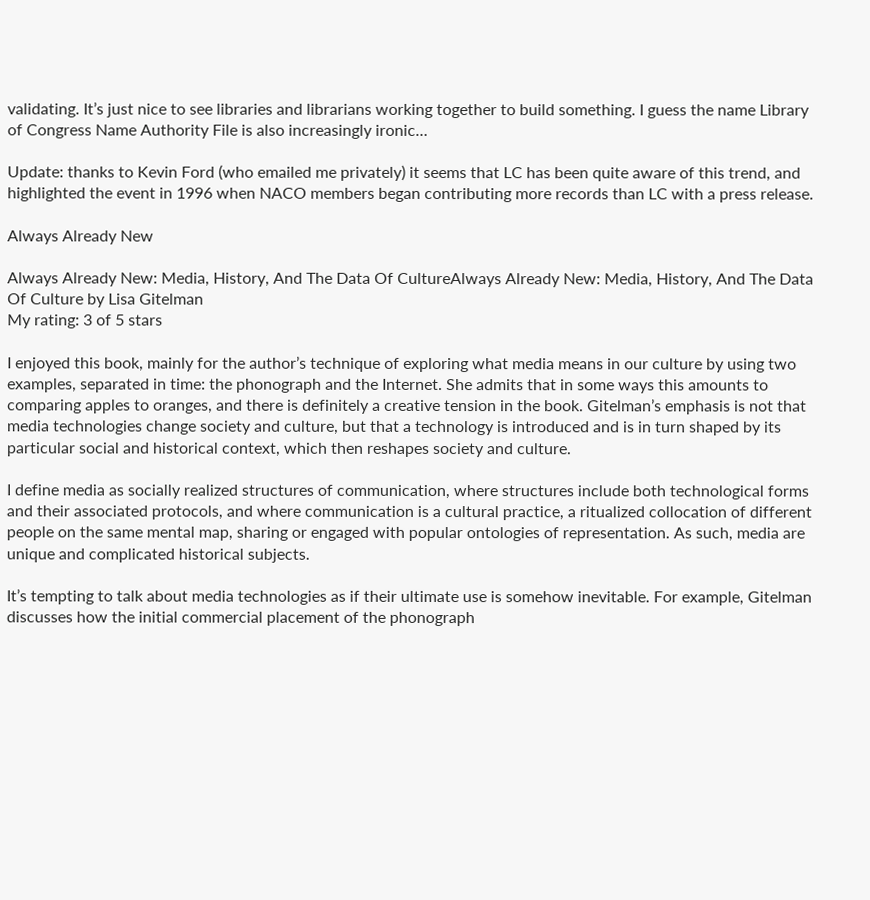validating. It’s just nice to see libraries and librarians working together to build something. I guess the name Library of Congress Name Authority File is also increasingly ironic…

Update: thanks to Kevin Ford (who emailed me privately) it seems that LC has been quite aware of this trend, and highlighted the event in 1996 when NACO members began contributing more records than LC with a press release.

Always Already New

Always Already New: Media, History, And The Data Of CultureAlways Already New: Media, History, And The Data Of Culture by Lisa Gitelman
My rating: 3 of 5 stars

I enjoyed this book, mainly for the author’s technique of exploring what media means in our culture by using two examples, separated in time: the phonograph and the Internet. She admits that in some ways this amounts to comparing apples to oranges, and there is definitely a creative tension in the book. Gitelman’s emphasis is not that media technologies change society and culture, but that a technology is introduced and is in turn shaped by its particular social and historical context, which then reshapes society and culture.

I define media as socially realized structures of communication, where structures include both technological forms and their associated protocols, and where communication is a cultural practice, a ritualized collocation of different people on the same mental map, sharing or engaged with popular ontologies of representation. As such, media are unique and complicated historical subjects.

It’s tempting to talk about media technologies as if their ultimate use is somehow inevitable. For example, Gitelman discusses how the initial commercial placement of the phonograph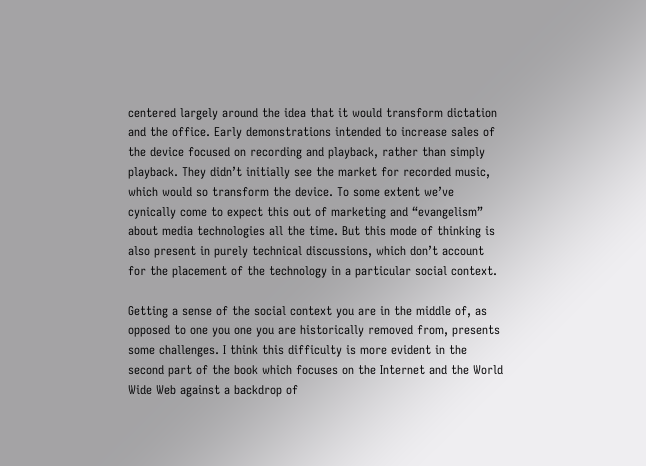centered largely around the idea that it would transform dictation and the office. Early demonstrations intended to increase sales of the device focused on recording and playback, rather than simply playback. They didn’t initially see the market for recorded music, which would so transform the device. To some extent we’ve cynically come to expect this out of marketing and “evangelism” about media technologies all the time. But this mode of thinking is also present in purely technical discussions, which don’t account for the placement of the technology in a particular social context.

Getting a sense of the social context you are in the middle of, as opposed to one you one you are historically removed from, presents some challenges. I think this difficulty is more evident in the second part of the book which focuses on the Internet and the World Wide Web against a backdrop of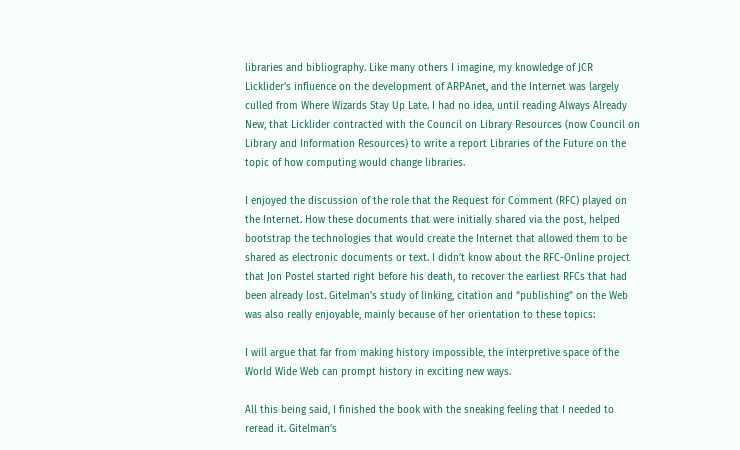libraries and bibliography. Like many others I imagine, my knowledge of JCR Licklider’s influence on the development of ARPAnet, and the Internet was largely culled from Where Wizards Stay Up Late. I had no idea, until reading Always Already New, that Licklider contracted with the Council on Library Resources (now Council on Library and Information Resources) to write a report Libraries of the Future on the topic of how computing would change libraries.

I enjoyed the discussion of the role that the Request for Comment (RFC) played on the Internet. How these documents that were initially shared via the post, helped bootstrap the technologies that would create the Internet that allowed them to be shared as electronic documents or text. I didn’t know about the RFC-Online project that Jon Postel started right before his death, to recover the earliest RFCs that had been already lost. Gitelman’s study of linking, citation and “publishing” on the Web was also really enjoyable, mainly because of her orientation to these topics:

I will argue that far from making history impossible, the interpretive space of the World Wide Web can prompt history in exciting new ways.

All this being said, I finished the book with the sneaking feeling that I needed to reread it. Gitelman’s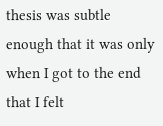thesis was subtle enough that it was only when I got to the end that I felt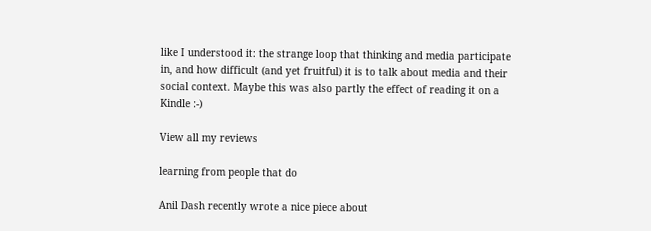like I understood it: the strange loop that thinking and media participate in, and how difficult (and yet fruitful) it is to talk about media and their social context. Maybe this was also partly the effect of reading it on a Kindle :-)

View all my reviews

learning from people that do

Anil Dash recently wrote a nice piece about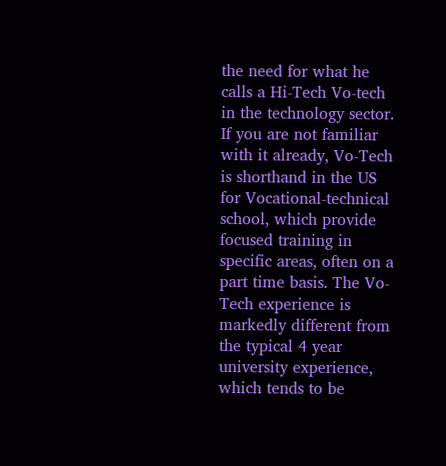the need for what he calls a Hi-Tech Vo-tech in the technology sector. If you are not familiar with it already, Vo-Tech is shorthand in the US for Vocational-technical school, which provide focused training in specific areas, often on a part time basis. The Vo-Tech experience is markedly different from the typical 4 year university experience, which tends to be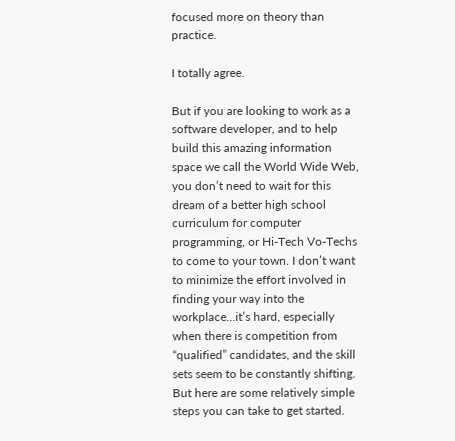focused more on theory than practice.

I totally agree.

But if you are looking to work as a software developer, and to help build this amazing information space we call the World Wide Web, you don’t need to wait for this dream of a better high school curriculum for computer programming, or Hi-Tech Vo-Techs to come to your town. I don’t want to minimize the effort involved in finding your way into the workplace…it’s hard, especially when there is competition from “qualified” candidates, and the skill sets seem to be constantly shifting. But here are some relatively simple steps you can take to get started.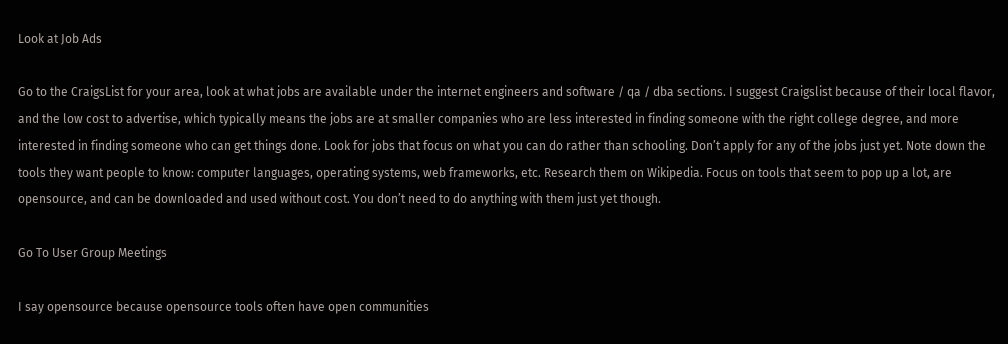Look at Job Ads

Go to the CraigsList for your area, look at what jobs are available under the internet engineers and software / qa / dba sections. I suggest Craigslist because of their local flavor, and the low cost to advertise, which typically means the jobs are at smaller companies who are less interested in finding someone with the right college degree, and more interested in finding someone who can get things done. Look for jobs that focus on what you can do rather than schooling. Don’t apply for any of the jobs just yet. Note down the tools they want people to know: computer languages, operating systems, web frameworks, etc. Research them on Wikipedia. Focus on tools that seem to pop up a lot, are opensource, and can be downloaded and used without cost. You don’t need to do anything with them just yet though.

Go To User Group Meetings

I say opensource because opensource tools often have open communities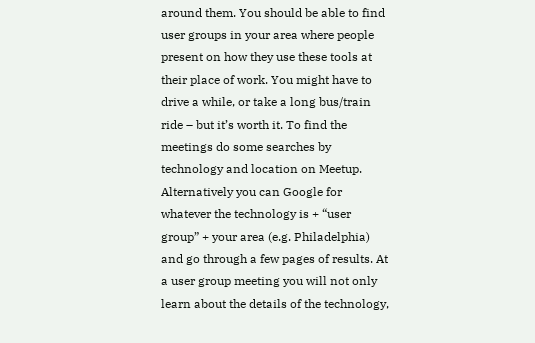around them. You should be able to find user groups in your area where people present on how they use these tools at their place of work. You might have to drive a while, or take a long bus/train ride – but it’s worth it. To find the meetings do some searches by technology and location on Meetup. Alternatively you can Google for whatever the technology is + “user group” + your area (e.g. Philadelphia) and go through a few pages of results. At a user group meeting you will not only learn about the details of the technology,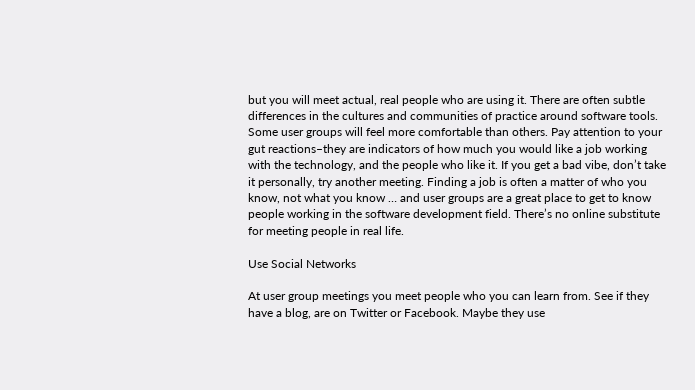but you will meet actual, real people who are using it. There are often subtle differences in the cultures and communities of practice around software tools. Some user groups will feel more comfortable than others. Pay attention to your gut reactions–they are indicators of how much you would like a job working with the technology, and the people who like it. If you get a bad vibe, don’t take it personally, try another meeting. Finding a job is often a matter of who you know, not what you know … and user groups are a great place to get to know people working in the software development field. There’s no online substitute for meeting people in real life.

Use Social Networks

At user group meetings you meet people who you can learn from. See if they have a blog, are on Twitter or Facebook. Maybe they use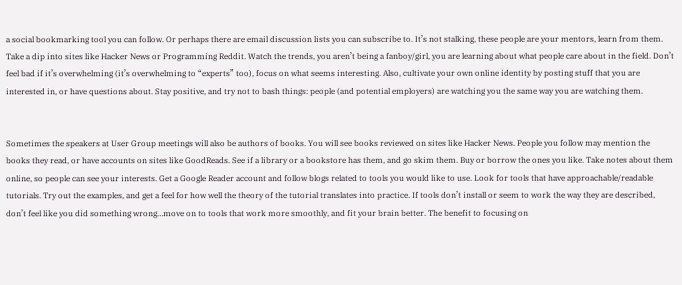a social bookmarking tool you can follow. Or perhaps there are email discussion lists you can subscribe to. It’s not stalking, these people are your mentors, learn from them. Take a dip into sites like Hacker News or Programming Reddit. Watch the trends, you aren’t being a fanboy/girl, you are learning about what people care about in the field. Don’t feel bad if it’s overwhelming (it’s overwhelming to “experts” too), focus on what seems interesting. Also, cultivate your own online identity by posting stuff that you are interested in, or have questions about. Stay positive, and try not to bash things: people (and potential employers) are watching you the same way you are watching them.


Sometimes the speakers at User Group meetings will also be authors of books. You will see books reviewed on sites like Hacker News. People you follow may mention the books they read, or have accounts on sites like GoodReads. See if a library or a bookstore has them, and go skim them. Buy or borrow the ones you like. Take notes about them online, so people can see your interests. Get a Google Reader account and follow blogs related to tools you would like to use. Look for tools that have approachable/readable tutorials. Try out the examples, and get a feel for how well the theory of the tutorial translates into practice. If tools don’t install or seem to work the way they are described, don’t feel like you did something wrong…move on to tools that work more smoothly, and fit your brain better. The benefit to focusing on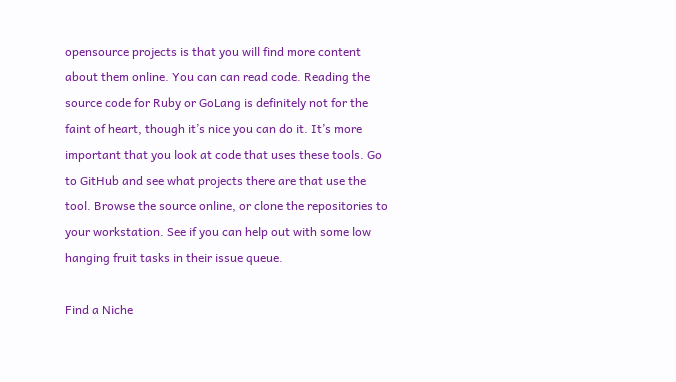opensource projects is that you will find more content about them online. You can can read code. Reading the source code for Ruby or GoLang is definitely not for the faint of heart, though it’s nice you can do it. It’s more important that you look at code that uses these tools. Go to GitHub and see what projects there are that use the tool. Browse the source online, or clone the repositories to your workstation. See if you can help out with some low hanging fruit tasks in their issue queue.

Find a Niche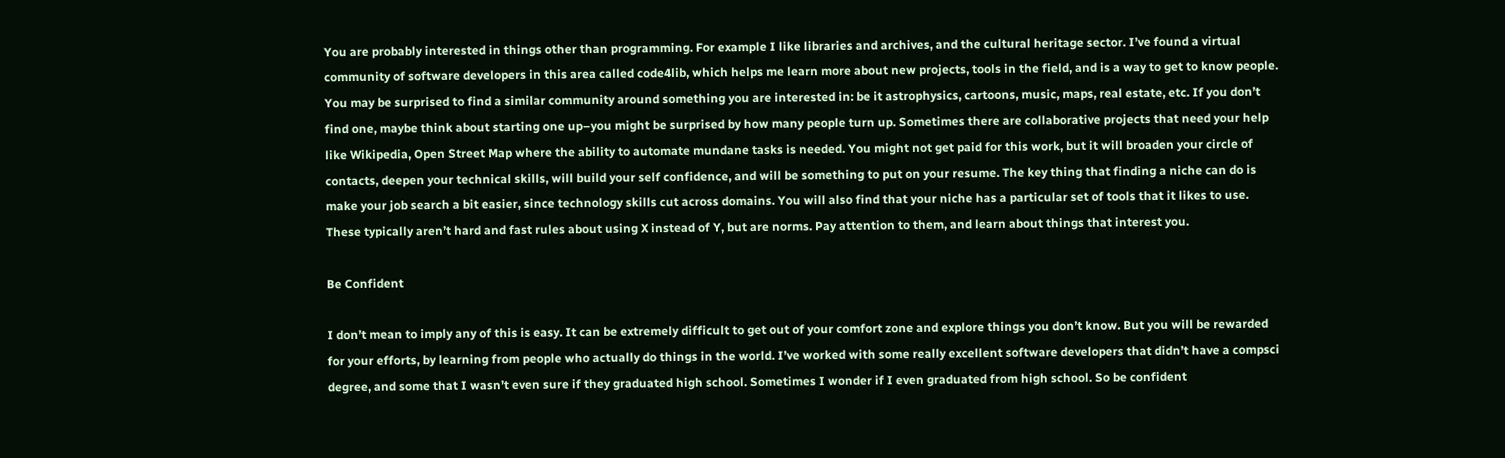You are probably interested in things other than programming. For example I like libraries and archives, and the cultural heritage sector. I’ve found a virtual community of software developers in this area called code4lib, which helps me learn more about new projects, tools in the field, and is a way to get to know people. You may be surprised to find a similar community around something you are interested in: be it astrophysics, cartoons, music, maps, real estate, etc. If you don’t find one, maybe think about starting one up–you might be surprised by how many people turn up. Sometimes there are collaborative projects that need your help like Wikipedia, Open Street Map where the ability to automate mundane tasks is needed. You might not get paid for this work, but it will broaden your circle of contacts, deepen your technical skills, will build your self confidence, and will be something to put on your resume. The key thing that finding a niche can do is make your job search a bit easier, since technology skills cut across domains. You will also find that your niche has a particular set of tools that it likes to use. These typically aren’t hard and fast rules about using X instead of Y, but are norms. Pay attention to them, and learn about things that interest you.

Be Confident

I don’t mean to imply any of this is easy. It can be extremely difficult to get out of your comfort zone and explore things you don’t know. But you will be rewarded for your efforts, by learning from people who actually do things in the world. I’ve worked with some really excellent software developers that didn’t have a compsci degree, and some that I wasn’t even sure if they graduated high school. Sometimes I wonder if I even graduated from high school. So be confident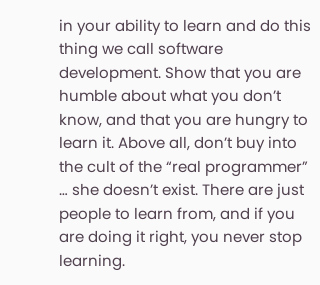in your ability to learn and do this thing we call software development. Show that you are humble about what you don’t know, and that you are hungry to learn it. Above all, don’t buy into the cult of the “real programmer” … she doesn’t exist. There are just people to learn from, and if you are doing it right, you never stop learning.